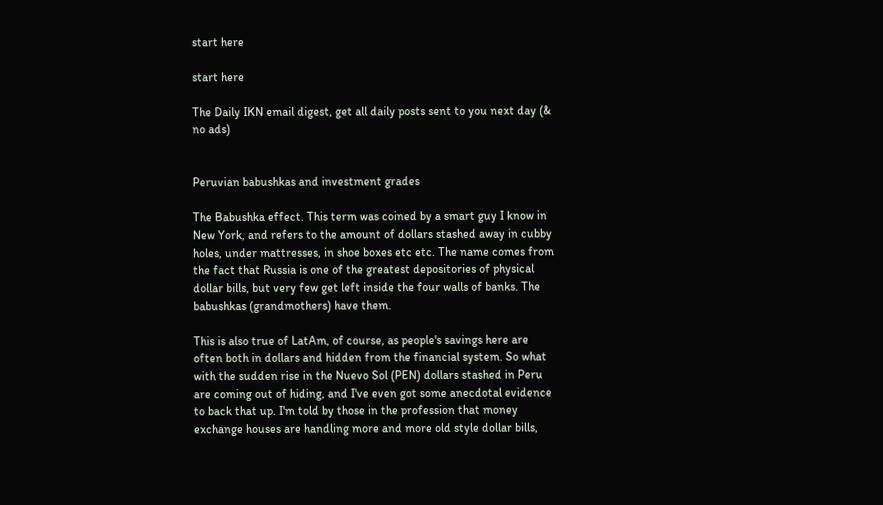start here

start here

The Daily IKN email digest, get all daily posts sent to you next day (& no ads)


Peruvian babushkas and investment grades

The Babushka effect. This term was coined by a smart guy I know in New York, and refers to the amount of dollars stashed away in cubby holes, under mattresses, in shoe boxes etc etc. The name comes from the fact that Russia is one of the greatest depositories of physical dollar bills, but very few get left inside the four walls of banks. The babushkas (grandmothers) have them.

This is also true of LatAm, of course, as people's savings here are often both in dollars and hidden from the financial system. So what with the sudden rise in the Nuevo Sol (PEN) dollars stashed in Peru are coming out of hiding, and I've even got some anecdotal evidence to back that up. I'm told by those in the profession that money exchange houses are handling more and more old style dollar bills,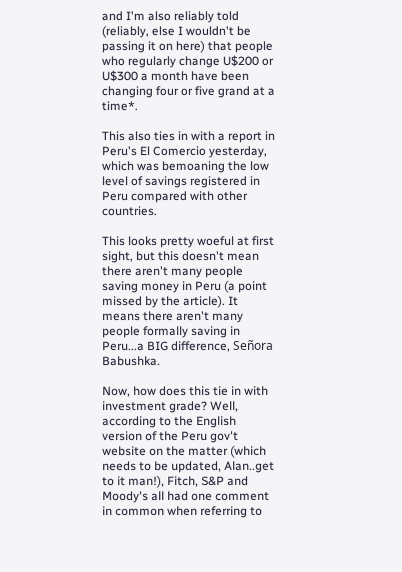and I'm also reliably told (reliably, else I wouldn't be passing it on here) that people who regularly change U$200 or U$300 a month have been changing four or five grand at a time*.

This also ties in with a report in Peru's El Comercio yesterday, which was bemoaning the low level of savings registered in Peru compared with other countries.

This looks pretty woeful at first sight, but this doesn't mean there aren't many people saving money in Peru (a point missed by the article). It means there aren't many people formally saving in Peru...a BIG difference, Señora Babushka.

Now, how does this tie in with investment grade? Well, according to the English version of the Peru gov't website on the matter (which needs to be updated, Alan..get to it man!), Fitch, S&P and Moody's all had one comment in common when referring to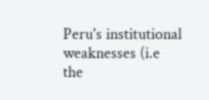Peru's institutional weaknesses (i.e the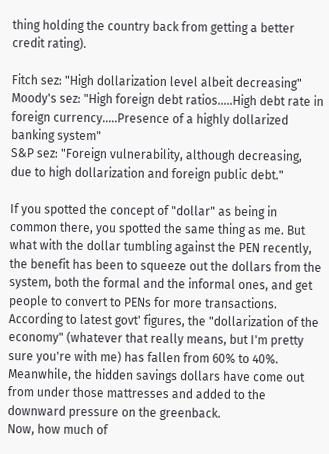thing holding the country back from getting a better credit rating).

Fitch sez: "High dollarization level albeit decreasing"
Moody's sez: "High foreign debt ratios.....High debt rate in foreign currency.....Presence of a highly dollarized banking system"
S&P sez: "Foreign vulnerability, although decreasing, due to high dollarization and foreign public debt."

If you spotted the concept of "dollar" as being in common there, you spotted the same thing as me. But what with the dollar tumbling against the PEN recently, the benefit has been to squeeze out the dollars from the system, both the formal and the informal ones, and get people to convert to PENs for more transactions. According to latest govt' figures, the "dollarization of the economy" (whatever that really means, but I'm pretty sure you're with me) has fallen from 60% to 40%. Meanwhile, the hidden savings dollars have come out from under those mattresses and added to the downward pressure on the greenback.
Now, how much of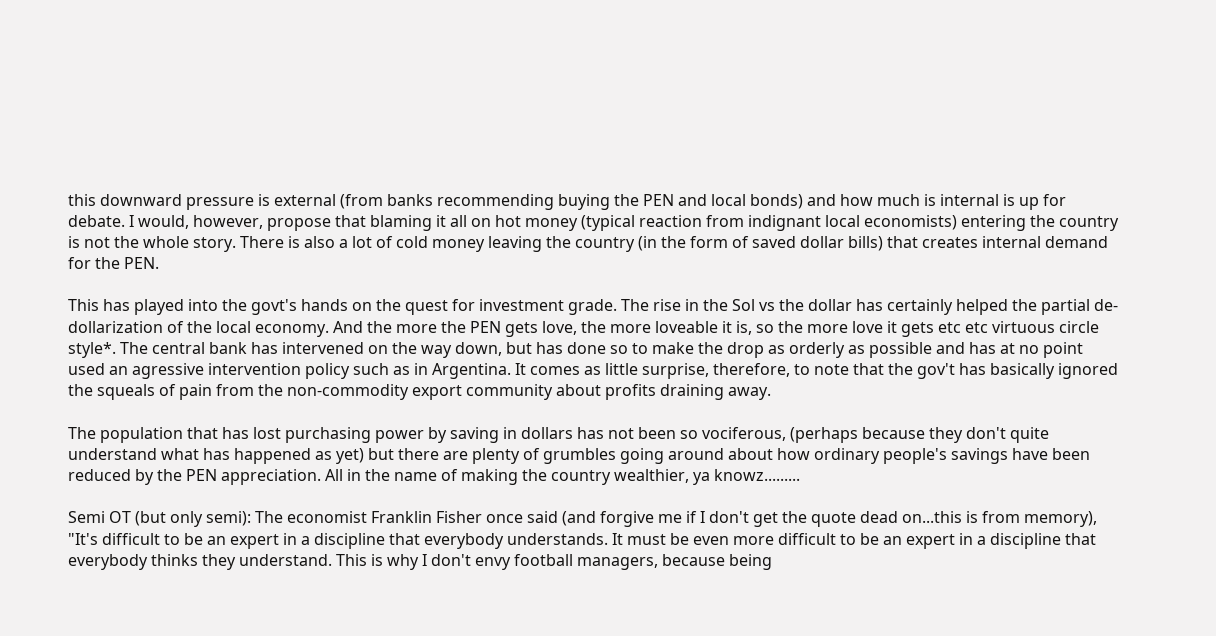this downward pressure is external (from banks recommending buying the PEN and local bonds) and how much is internal is up for debate. I would, however, propose that blaming it all on hot money (typical reaction from indignant local economists) entering the country is not the whole story. There is also a lot of cold money leaving the country (in the form of saved dollar bills) that creates internal demand for the PEN.

This has played into the govt's hands on the quest for investment grade. The rise in the Sol vs the dollar has certainly helped the partial de-dollarization of the local economy. And the more the PEN gets love, the more loveable it is, so the more love it gets etc etc virtuous circle style*. The central bank has intervened on the way down, but has done so to make the drop as orderly as possible and has at no point used an agressive intervention policy such as in Argentina. It comes as little surprise, therefore, to note that the gov't has basically ignored the squeals of pain from the non-commodity export community about profits draining away.

The population that has lost purchasing power by saving in dollars has not been so vociferous, (perhaps because they don't quite understand what has happened as yet) but there are plenty of grumbles going around about how ordinary people's savings have been reduced by the PEN appreciation. All in the name of making the country wealthier, ya knowz.........

Semi OT (but only semi): The economist Franklin Fisher once said (and forgive me if I don't get the quote dead on...this is from memory), "It's difficult to be an expert in a discipline that everybody understands. It must be even more difficult to be an expert in a discipline that everybody thinks they understand. This is why I don't envy football managers, because being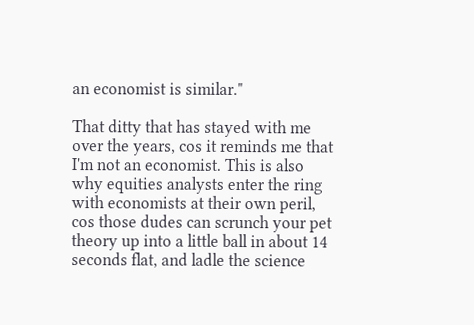an economist is similar."

That ditty that has stayed with me over the years, cos it reminds me that I'm not an economist. This is also why equities analysts enter the ring with economists at their own peril, cos those dudes can scrunch your pet theory up into a little ball in about 14 seconds flat, and ladle the science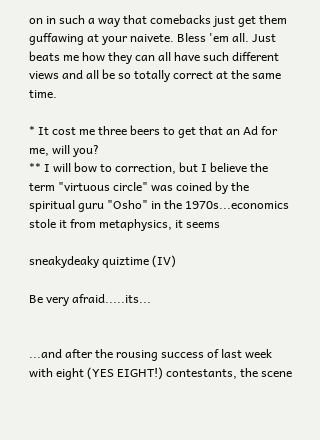on in such a way that comebacks just get them guffawing at your naivete. Bless 'em all. Just beats me how they can all have such different views and all be so totally correct at the same time.

* It cost me three beers to get that an Ad for me, will you?
** I will bow to correction, but I believe the term "virtuous circle" was coined by the spiritual guru "Osho" in the 1970s...economics stole it from metaphysics, it seems

sneakydeaky quiztime (IV)

Be very afraid.....its...


...and after the rousing success of last week with eight (YES EIGHT!) contestants, the scene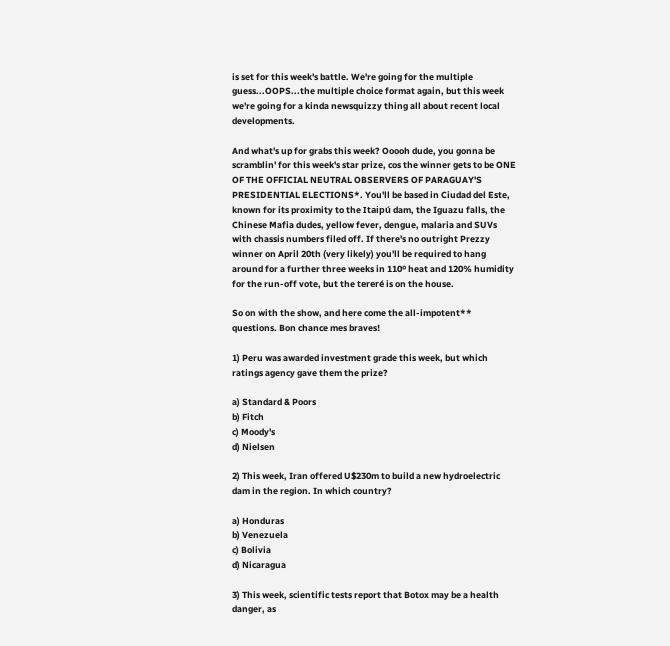is set for this week's battle. We're going for the multiple guess...OOPS...the multiple choice format again, but this week we're going for a kinda newsquizzy thing all about recent local developments.

And what's up for grabs this week? Ooooh dude, you gonna be scramblin' for this week's star prize, cos the winner gets to be ONE OF THE OFFICIAL NEUTRAL OBSERVERS OF PARAGUAY'S PRESIDENTIAL ELECTIONS*. You'll be based in Ciudad del Este, known for its proximity to the Itaipú dam, the Iguazu falls, the Chinese Mafia dudes, yellow fever, dengue, malaria and SUVs with chassis numbers filed off. If there's no outright Prezzy winner on April 20th (very likely) you'll be required to hang around for a further three weeks in 110º heat and 120% humidity for the run-off vote, but the tereré is on the house.

So on with the show, and here come the all-impotent** questions. Bon chance mes braves!

1) Peru was awarded investment grade this week, but which ratings agency gave them the prize?

a) Standard & Poors
b) Fitch
c) Moody's
d) Nielsen

2) This week, Iran offered U$230m to build a new hydroelectric dam in the region. In which country?

a) Honduras
b) Venezuela
c) Bolivia
d) Nicaragua

3) This week, scientific tests report that Botox may be a health danger, as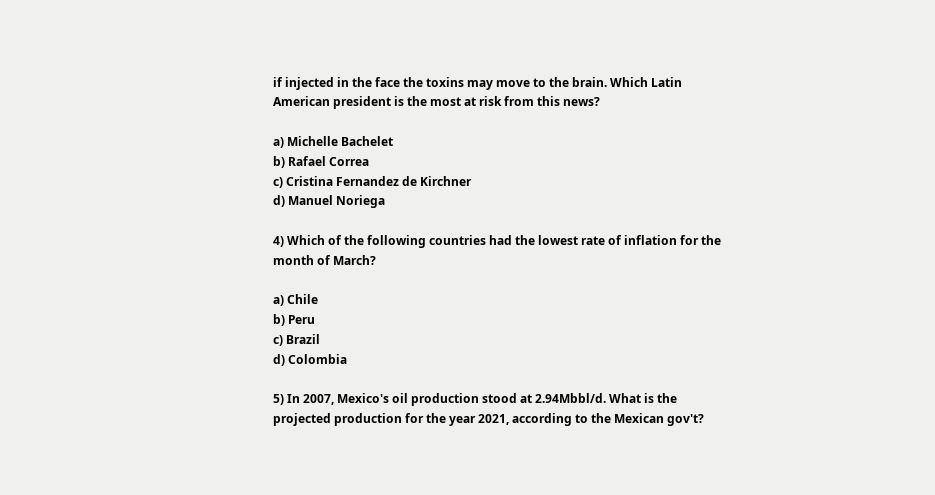if injected in the face the toxins may move to the brain. Which Latin American president is the most at risk from this news?

a) Michelle Bachelet
b) Rafael Correa
c) Cristina Fernandez de Kirchner
d) Manuel Noriega

4) Which of the following countries had the lowest rate of inflation for the month of March?

a) Chile
b) Peru
c) Brazil
d) Colombia

5) In 2007, Mexico's oil production stood at 2.94Mbbl/d. What is the projected production for the year 2021, according to the Mexican gov't?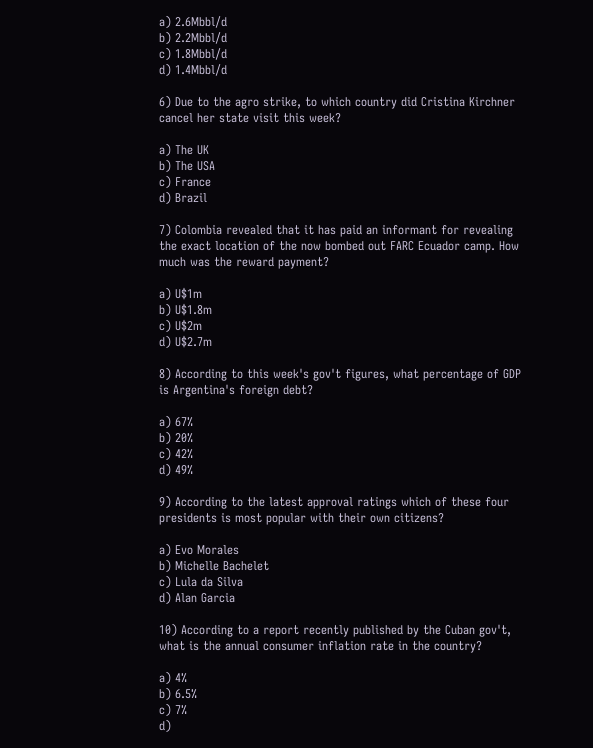a) 2.6Mbbl/d
b) 2.2Mbbl/d
c) 1.8Mbbl/d
d) 1.4Mbbl/d

6) Due to the agro strike, to which country did Cristina Kirchner cancel her state visit this week?

a) The UK
b) The USA
c) France
d) Brazil

7) Colombia revealed that it has paid an informant for revealing the exact location of the now bombed out FARC Ecuador camp. How much was the reward payment?

a) U$1m
b) U$1.8m
c) U$2m
d) U$2.7m

8) According to this week's gov't figures, what percentage of GDP is Argentina's foreign debt?

a) 67%
b) 20%
c) 42%
d) 49%

9) According to the latest approval ratings which of these four presidents is most popular with their own citizens?

a) Evo Morales
b) Michelle Bachelet
c) Lula da Silva
d) Alan Garcia

10) According to a report recently published by the Cuban gov't, what is the annual consumer inflation rate in the country?

a) 4%
b) 6.5%
c) 7%
d)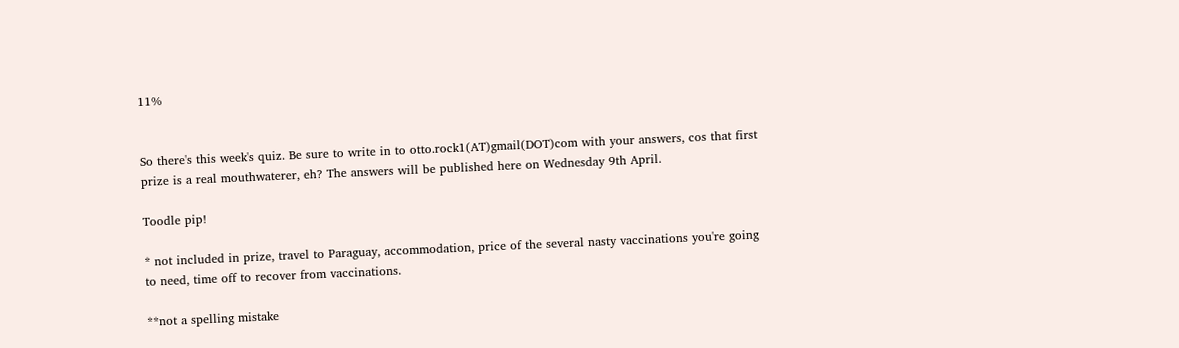11%


So there's this week's quiz. Be sure to write in to otto.rock1(AT)gmail(DOT)com with your answers, cos that first prize is a real mouthwaterer, eh? The answers will be published here on Wednesday 9th April.

Toodle pip!

* not included in prize, travel to Paraguay, accommodation, price of the several nasty vaccinations you're going to need, time off to recover from vaccinations.

**not a spelling mistake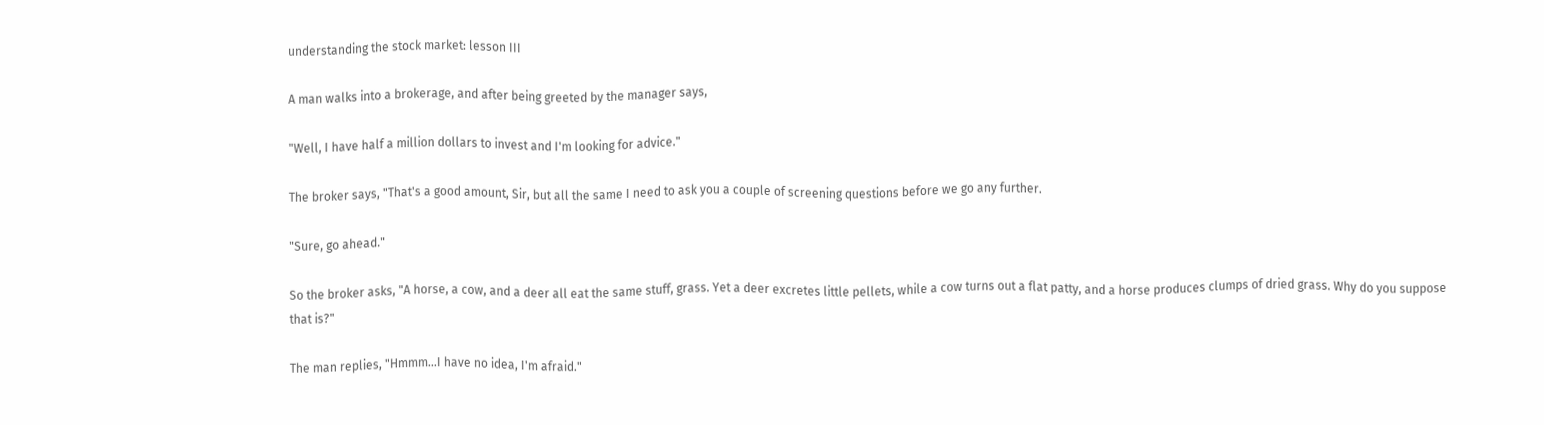understanding the stock market: lesson III

A man walks into a brokerage, and after being greeted by the manager says,

"Well, I have half a million dollars to invest and I'm looking for advice."

The broker says, "That's a good amount, Sir, but all the same I need to ask you a couple of screening questions before we go any further.

"Sure, go ahead."

So the broker asks, "A horse, a cow, and a deer all eat the same stuff, grass. Yet a deer excretes little pellets, while a cow turns out a flat patty, and a horse produces clumps of dried grass. Why do you suppose that is?"

The man replies, "Hmmm...I have no idea, I'm afraid."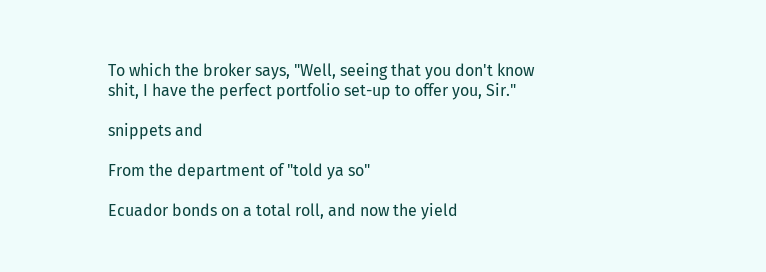To which the broker says, "Well, seeing that you don't know shit, I have the perfect portfolio set-up to offer you, Sir."

snippets and

From the department of "told ya so"

Ecuador bonds on a total roll, and now the yield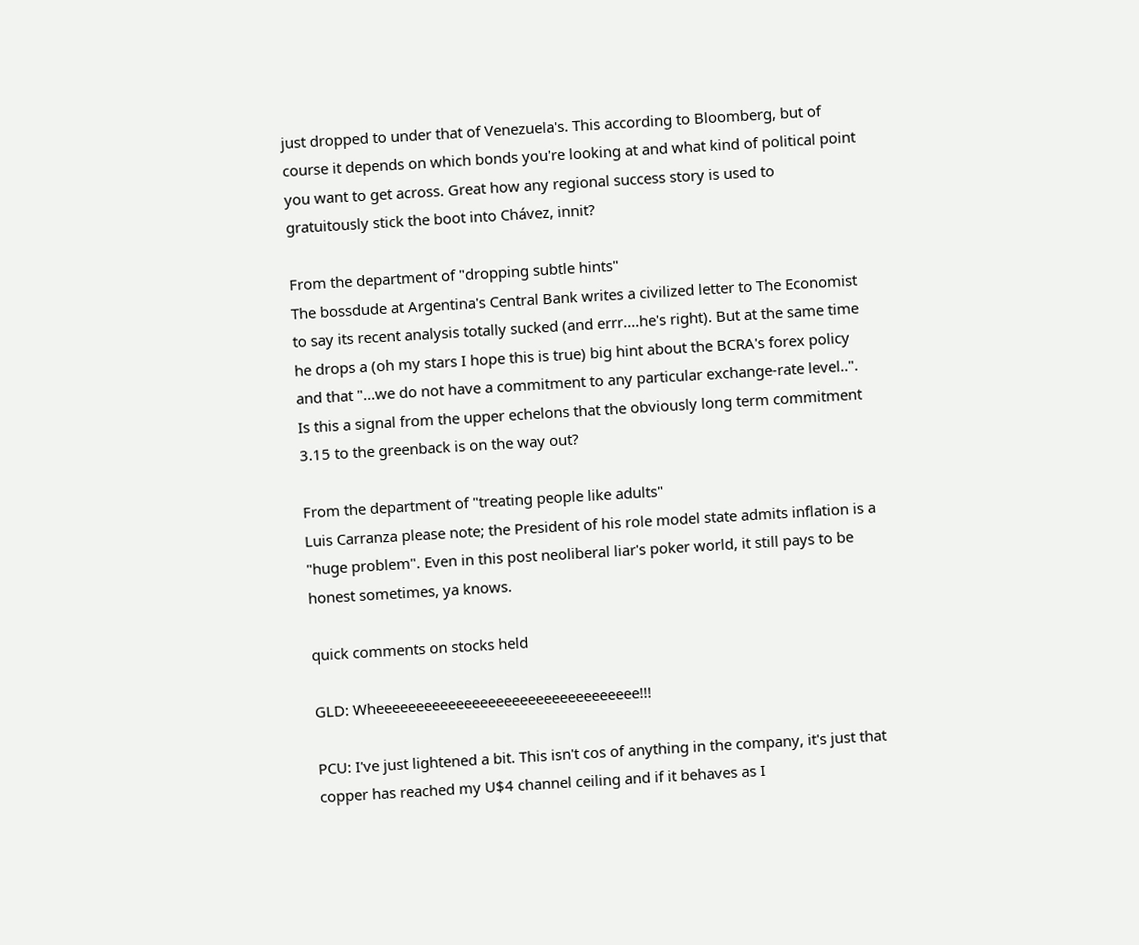just dropped to under that of Venezuela's. This according to Bloomberg, but of course it depends on which bonds you're looking at and what kind of political point you want to get across. Great how any regional success story is used to gratuitously stick the boot into Chávez, innit?

From the department of "dropping subtle hints"
The bossdude at Argentina's Central Bank writes a civilized letter to The Economist to say its recent analysis totally sucked (and errr....he's right). But at the same time he drops a (oh my stars I hope this is true) big hint about the BCRA's forex policy and that "...we do not have a commitment to any particular exchange-rate level..". Is this a signal from the upper echelons that the obviously long term commitment 3.15 to the greenback is on the way out?

From the department of "treating people like adults"
Luis Carranza please note; the President of his role model state admits inflation is a "huge problem". Even in this post neoliberal liar's poker world, it still pays to be honest sometimes, ya knows.

quick comments on stocks held

GLD: Wheeeeeeeeeeeeeeeeeeeeeeeeeeeeeeeee!!!

PCU: I've just lightened a bit. This isn't cos of anything in the company, it's just that copper has reached my U$4 channel ceiling and if it behaves as I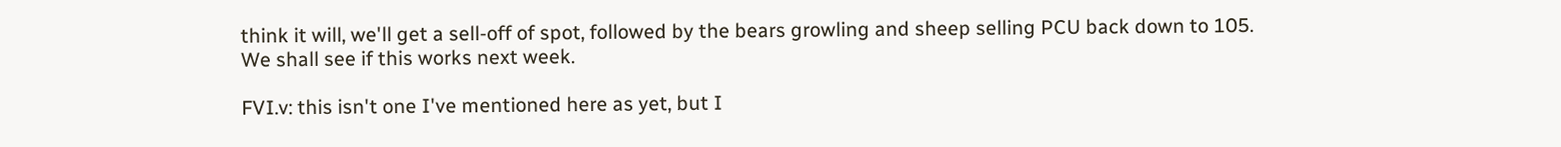think it will, we'll get a sell-off of spot, followed by the bears growling and sheep selling PCU back down to 105. We shall see if this works next week.

FVI.v: this isn't one I've mentioned here as yet, but I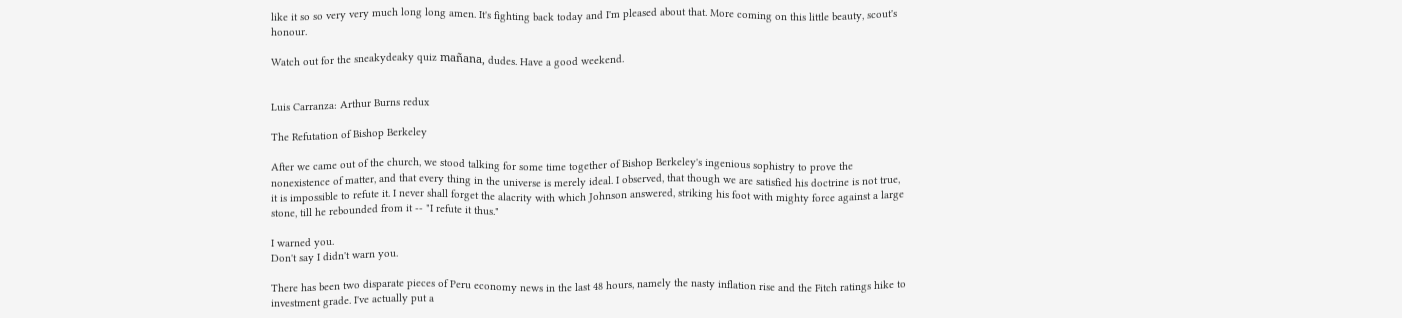like it so so very very much long long amen. It's fighting back today and I'm pleased about that. More coming on this little beauty, scout's honour.

Watch out for the sneakydeaky quiz mañana, dudes. Have a good weekend.


Luis Carranza: Arthur Burns redux

The Refutation of Bishop Berkeley

After we came out of the church, we stood talking for some time together of Bishop Berkeley's ingenious sophistry to prove the nonexistence of matter, and that every thing in the universe is merely ideal. I observed, that though we are satisfied his doctrine is not true, it is impossible to refute it. I never shall forget the alacrity with which Johnson answered, striking his foot with mighty force against a large stone, till he rebounded from it -- "I refute it thus."

I warned you.
Don't say I didn't warn you.

There has been two disparate pieces of Peru economy news in the last 48 hours, namely the nasty inflation rise and the Fitch ratings hike to investment grade. I've actually put a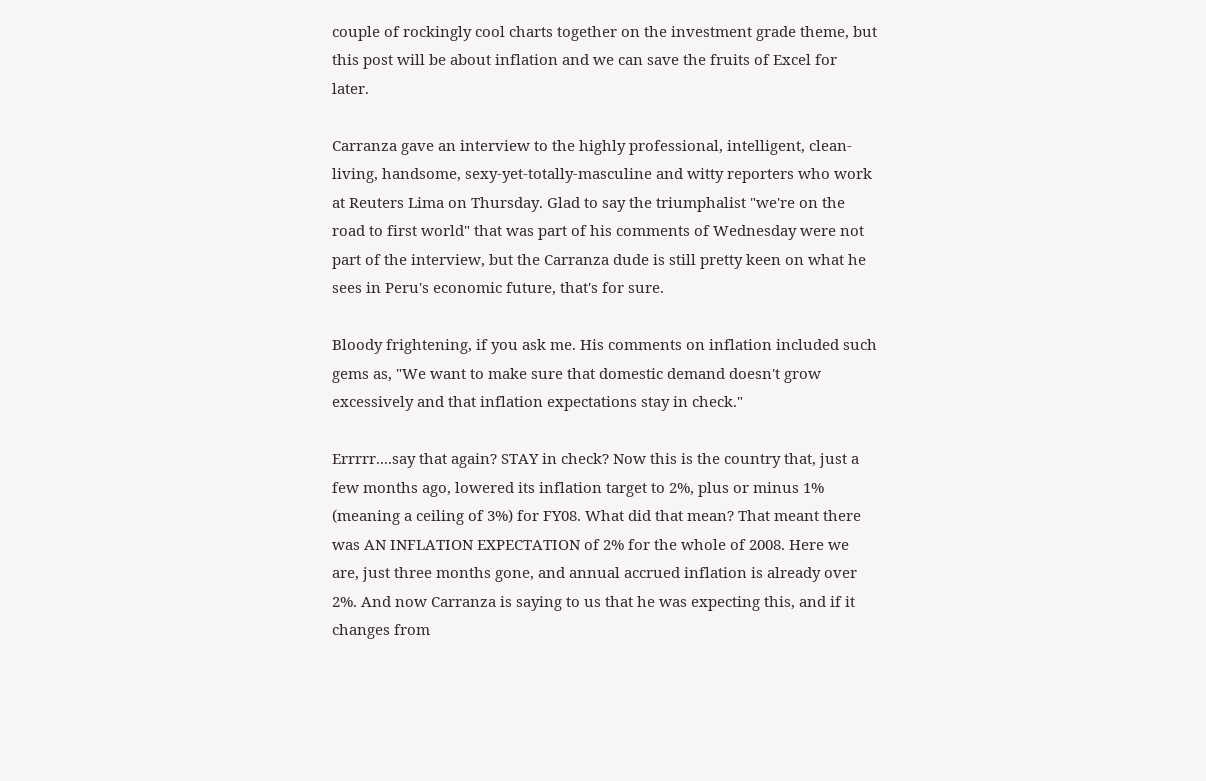couple of rockingly cool charts together on the investment grade theme, but this post will be about inflation and we can save the fruits of Excel for later.

Carranza gave an interview to the highly professional, intelligent, clean-living, handsome, sexy-yet-totally-masculine and witty reporters who work at Reuters Lima on Thursday. Glad to say the triumphalist "we're on the road to first world" that was part of his comments of Wednesday were not part of the interview, but the Carranza dude is still pretty keen on what he sees in Peru's economic future, that's for sure.

Bloody frightening, if you ask me. His comments on inflation included such gems as, "We want to make sure that domestic demand doesn't grow excessively and that inflation expectations stay in check."

Errrrr....say that again? STAY in check? Now this is the country that, just a few months ago, lowered its inflation target to 2%, plus or minus 1% (meaning a ceiling of 3%) for FY08. What did that mean? That meant there was AN INFLATION EXPECTATION of 2% for the whole of 2008. Here we are, just three months gone, and annual accrued inflation is already over 2%. And now Carranza is saying to us that he was expecting this, and if it changes from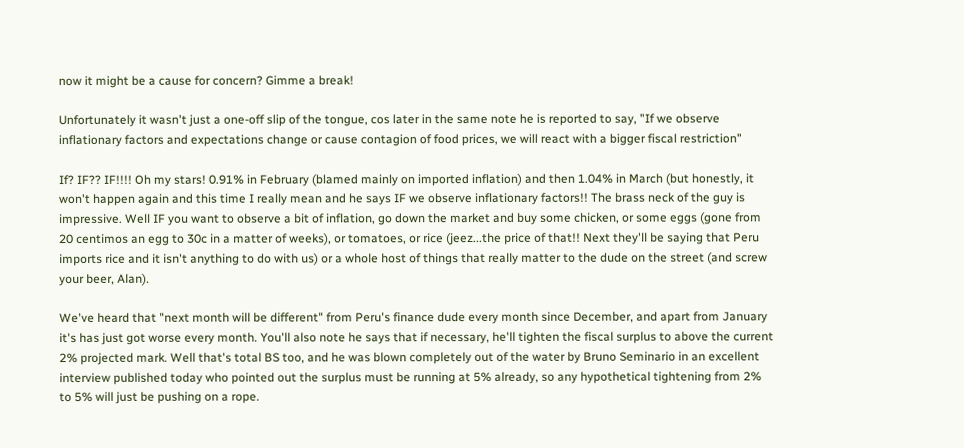now it might be a cause for concern? Gimme a break!

Unfortunately it wasn't just a one-off slip of the tongue, cos later in the same note he is reported to say, "If we observe inflationary factors and expectations change or cause contagion of food prices, we will react with a bigger fiscal restriction"

If? IF?? IF!!!! Oh my stars! 0.91% in February (blamed mainly on imported inflation) and then 1.04% in March (but honestly, it won't happen again and this time I really mean and he says IF we observe inflationary factors!! The brass neck of the guy is impressive. Well IF you want to observe a bit of inflation, go down the market and buy some chicken, or some eggs (gone from 20 centimos an egg to 30c in a matter of weeks), or tomatoes, or rice (jeez...the price of that!! Next they'll be saying that Peru imports rice and it isn't anything to do with us) or a whole host of things that really matter to the dude on the street (and screw your beer, Alan).

We've heard that "next month will be different" from Peru's finance dude every month since December, and apart from January it's has just got worse every month. You'll also note he says that if necessary, he'll tighten the fiscal surplus to above the current 2% projected mark. Well that's total BS too, and he was blown completely out of the water by Bruno Seminario in an excellent interview published today who pointed out the surplus must be running at 5% already, so any hypothetical tightening from 2% to 5% will just be pushing on a rope.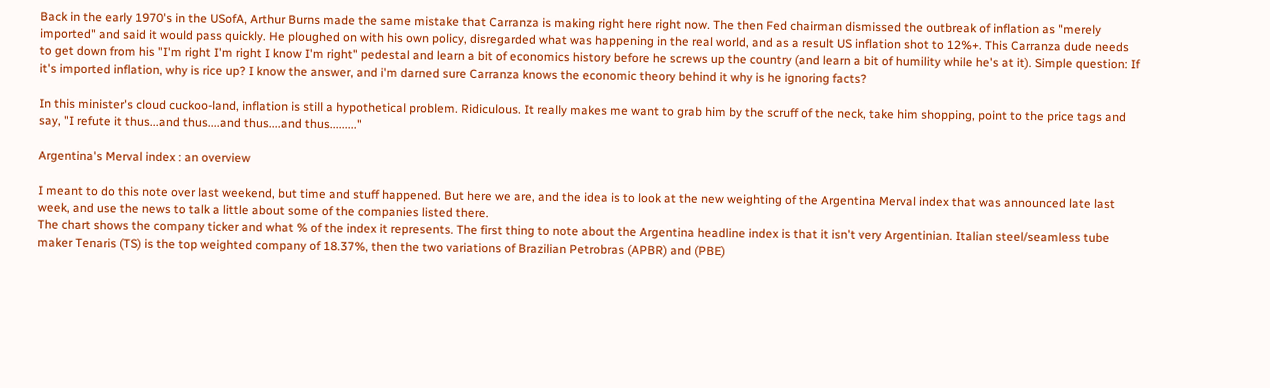Back in the early 1970's in the USofA, Arthur Burns made the same mistake that Carranza is making right here right now. The then Fed chairman dismissed the outbreak of inflation as "merely imported" and said it would pass quickly. He ploughed on with his own policy, disregarded what was happening in the real world, and as a result US inflation shot to 12%+. This Carranza dude needs to get down from his "I'm right I'm right I know I'm right" pedestal and learn a bit of economics history before he screws up the country (and learn a bit of humility while he's at it). Simple question: If it's imported inflation, why is rice up? I know the answer, and i'm darned sure Carranza knows the economic theory behind it why is he ignoring facts?

In this minister's cloud cuckoo-land, inflation is still a hypothetical problem. Ridiculous. It really makes me want to grab him by the scruff of the neck, take him shopping, point to the price tags and say, "I refute it thus...and thus....and thus....and thus........."

Argentina's Merval index : an overview

I meant to do this note over last weekend, but time and stuff happened. But here we are, and the idea is to look at the new weighting of the Argentina Merval index that was announced late last week, and use the news to talk a little about some of the companies listed there.
The chart shows the company ticker and what % of the index it represents. The first thing to note about the Argentina headline index is that it isn't very Argentinian. Italian steel/seamless tube maker Tenaris (TS) is the top weighted company of 18.37%, then the two variations of Brazilian Petrobras (APBR) and (PBE)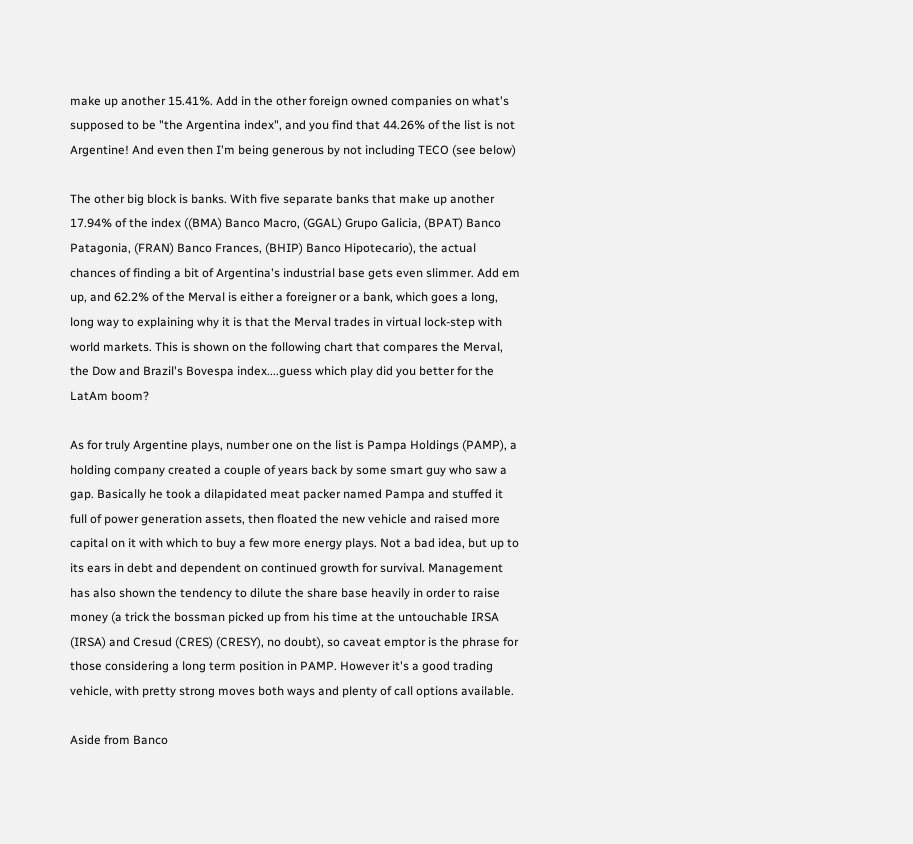make up another 15.41%. Add in the other foreign owned companies on what's supposed to be "the Argentina index", and you find that 44.26% of the list is not Argentine! And even then I'm being generous by not including TECO (see below)

The other big block is banks. With five separate banks that make up another 17.94% of the index ((BMA) Banco Macro, (GGAL) Grupo Galicia, (BPAT) Banco Patagonia, (FRAN) Banco Frances, (BHIP) Banco Hipotecario), the actual chances of finding a bit of Argentina's industrial base gets even slimmer. Add em up, and 62.2% of the Merval is either a foreigner or a bank, which goes a long, long way to explaining why it is that the Merval trades in virtual lock-step with world markets. This is shown on the following chart that compares the Merval, the Dow and Brazil's Bovespa index....guess which play did you better for the LatAm boom?

As for truly Argentine plays, number one on the list is Pampa Holdings (PAMP), a holding company created a couple of years back by some smart guy who saw a gap. Basically he took a dilapidated meat packer named Pampa and stuffed it full of power generation assets, then floated the new vehicle and raised more capital on it with which to buy a few more energy plays. Not a bad idea, but up to its ears in debt and dependent on continued growth for survival. Management has also shown the tendency to dilute the share base heavily in order to raise money (a trick the bossman picked up from his time at the untouchable IRSA (IRSA) and Cresud (CRES) (CRESY), no doubt), so caveat emptor is the phrase for those considering a long term position in PAMP. However it's a good trading vehicle, with pretty strong moves both ways and plenty of call options available.

Aside from Banco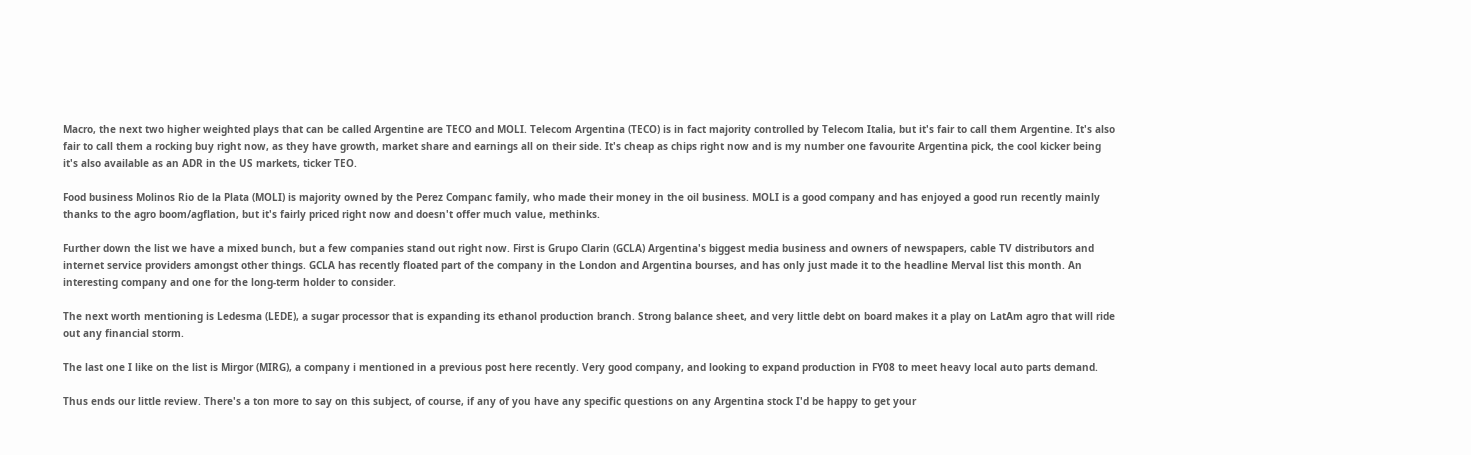Macro, the next two higher weighted plays that can be called Argentine are TECO and MOLI. Telecom Argentina (TECO) is in fact majority controlled by Telecom Italia, but it's fair to call them Argentine. It's also fair to call them a rocking buy right now, as they have growth, market share and earnings all on their side. It's cheap as chips right now and is my number one favourite Argentina pick, the cool kicker being it's also available as an ADR in the US markets, ticker TEO.

Food business Molinos Rio de la Plata (MOLI) is majority owned by the Perez Companc family, who made their money in the oil business. MOLI is a good company and has enjoyed a good run recently mainly thanks to the agro boom/agflation, but it's fairly priced right now and doesn't offer much value, methinks.

Further down the list we have a mixed bunch, but a few companies stand out right now. First is Grupo Clarin (GCLA) Argentina's biggest media business and owners of newspapers, cable TV distributors and internet service providers amongst other things. GCLA has recently floated part of the company in the London and Argentina bourses, and has only just made it to the headline Merval list this month. An interesting company and one for the long-term holder to consider.

The next worth mentioning is Ledesma (LEDE), a sugar processor that is expanding its ethanol production branch. Strong balance sheet, and very little debt on board makes it a play on LatAm agro that will ride out any financial storm.

The last one I like on the list is Mirgor (MIRG), a company i mentioned in a previous post here recently. Very good company, and looking to expand production in FY08 to meet heavy local auto parts demand.

Thus ends our little review. There's a ton more to say on this subject, of course, if any of you have any specific questions on any Argentina stock I'd be happy to get your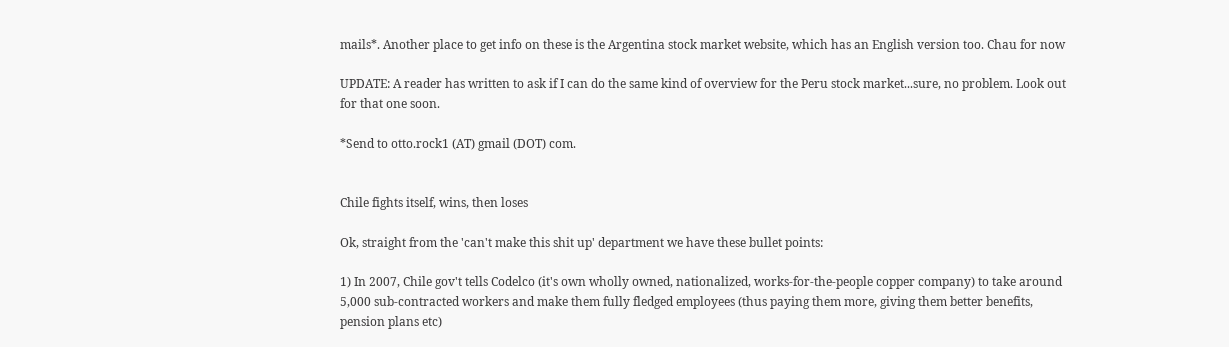mails*. Another place to get info on these is the Argentina stock market website, which has an English version too. Chau for now

UPDATE: A reader has written to ask if I can do the same kind of overview for the Peru stock market...sure, no problem. Look out for that one soon.

*Send to otto.rock1 (AT) gmail (DOT) com.


Chile fights itself, wins, then loses

Ok, straight from the 'can't make this shit up' department we have these bullet points:

1) In 2007, Chile gov't tells Codelco (it's own wholly owned, nationalized, works-for-the-people copper company) to take around 5,000 sub-contracted workers and make them fully fledged employees (thus paying them more, giving them better benefits, pension plans etc)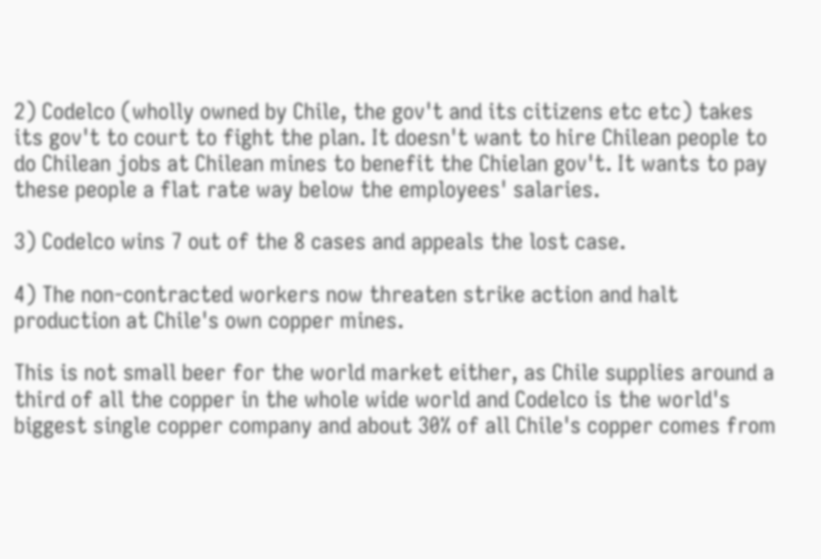2) Codelco (wholly owned by Chile, the gov't and its citizens etc etc) takes its gov't to court to fight the plan. It doesn't want to hire Chilean people to do Chilean jobs at Chilean mines to benefit the Chielan gov't. It wants to pay these people a flat rate way below the employees' salaries.

3) Codelco wins 7 out of the 8 cases and appeals the lost case.

4) The non-contracted workers now threaten strike action and halt production at Chile's own copper mines.

This is not small beer for the world market either, as Chile supplies around a third of all the copper in the whole wide world and Codelco is the world's biggest single copper company and about 30% of all Chile's copper comes from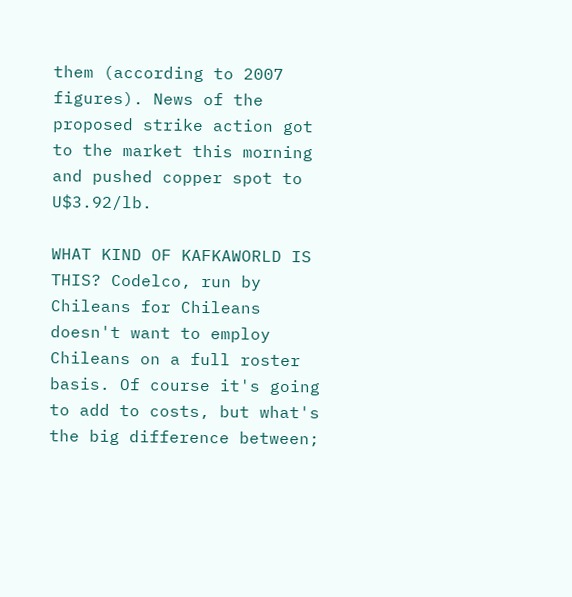them (according to 2007 figures). News of the proposed strike action got to the market this morning and pushed copper spot to U$3.92/lb.

WHAT KIND OF KAFKAWORLD IS THIS? Codelco, run by Chileans for Chileans doesn't want to employ Chileans on a full roster basis. Of course it's going to add to costs, but what's the big difference between;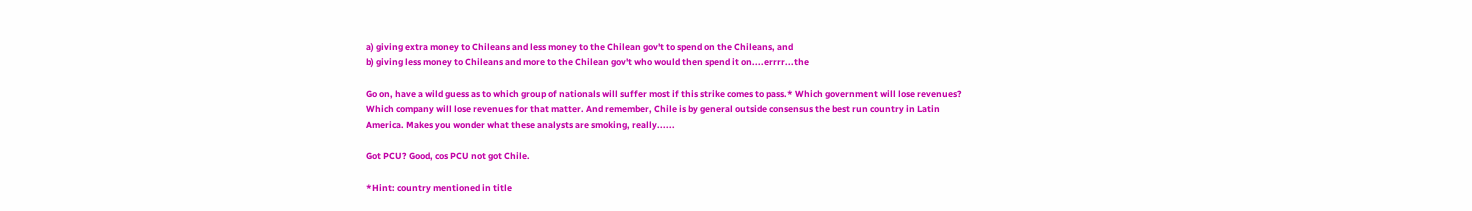a) giving extra money to Chileans and less money to the Chilean gov't to spend on the Chileans, and
b) giving less money to Chileans and more to the Chilean gov't who would then spend it on....errrr...the

Go on, have a wild guess as to which group of nationals will suffer most if this strike comes to pass.* Which government will lose revenues? Which company will lose revenues for that matter. And remember, Chile is by general outside consensus the best run country in Latin America. Makes you wonder what these analysts are smoking, really......

Got PCU? Good, cos PCU not got Chile.

*Hint: country mentioned in title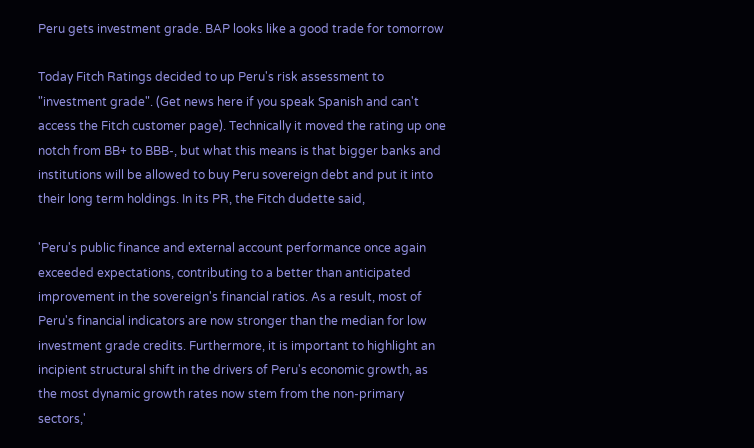Peru gets investment grade. BAP looks like a good trade for tomorrow

Today Fitch Ratings decided to up Peru's risk assessment to "investment grade". (Get news here if you speak Spanish and can't access the Fitch customer page). Technically it moved the rating up one notch from BB+ to BBB-, but what this means is that bigger banks and institutions will be allowed to buy Peru sovereign debt and put it into their long term holdings. In its PR, the Fitch dudette said,

'Peru's public finance and external account performance once again exceeded expectations, contributing to a better than anticipated improvement in the sovereign's financial ratios. As a result, most of Peru's financial indicators are now stronger than the median for low investment grade credits. Furthermore, it is important to highlight an incipient structural shift in the drivers of Peru's economic growth, as the most dynamic growth rates now stem from the non-primary sectors,'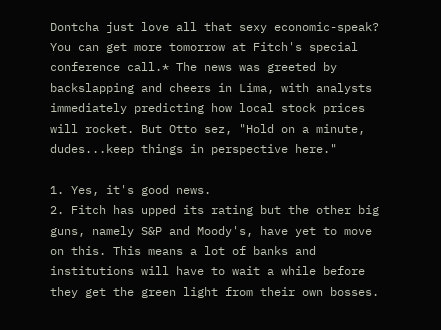Dontcha just love all that sexy economic-speak? You can get more tomorrow at Fitch's special conference call.* The news was greeted by backslapping and cheers in Lima, with analysts immediately predicting how local stock prices will rocket. But Otto sez, "Hold on a minute, dudes...keep things in perspective here."

1. Yes, it's good news.
2. Fitch has upped its rating but the other big guns, namely S&P and Moody's, have yet to move on this. This means a lot of banks and institutions will have to wait a while before they get the green light from their own bosses.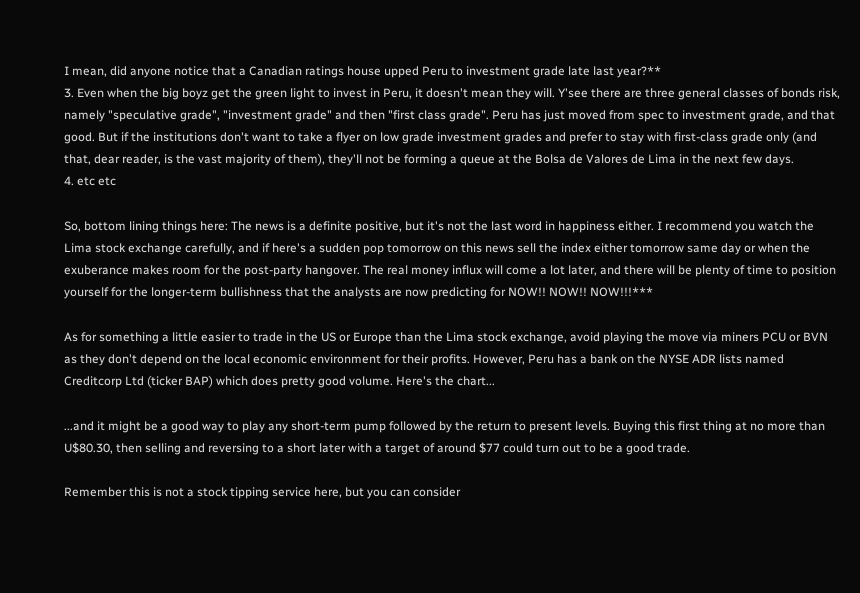I mean, did anyone notice that a Canadian ratings house upped Peru to investment grade late last year?**
3. Even when the big boyz get the green light to invest in Peru, it doesn't mean they will. Y'see there are three general classes of bonds risk, namely "speculative grade", "investment grade" and then "first class grade". Peru has just moved from spec to investment grade, and that good. But if the institutions don't want to take a flyer on low grade investment grades and prefer to stay with first-class grade only (and that, dear reader, is the vast majority of them), they'll not be forming a queue at the Bolsa de Valores de Lima in the next few days.
4. etc etc

So, bottom lining things here: The news is a definite positive, but it's not the last word in happiness either. I recommend you watch the Lima stock exchange carefully, and if here's a sudden pop tomorrow on this news sell the index either tomorrow same day or when the exuberance makes room for the post-party hangover. The real money influx will come a lot later, and there will be plenty of time to position yourself for the longer-term bullishness that the analysts are now predicting for NOW!! NOW!! NOW!!!***

As for something a little easier to trade in the US or Europe than the Lima stock exchange, avoid playing the move via miners PCU or BVN as they don't depend on the local economic environment for their profits. However, Peru has a bank on the NYSE ADR lists named Creditcorp Ltd (ticker BAP) which does pretty good volume. Here's the chart...

...and it might be a good way to play any short-term pump followed by the return to present levels. Buying this first thing at no more than U$80.30, then selling and reversing to a short later with a target of around $77 could turn out to be a good trade.

Remember this is not a stock tipping service here, but you can consider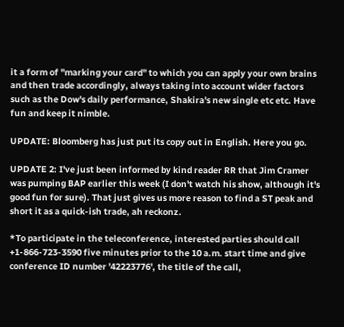it a form of "marking your card" to which you can apply your own brains and then trade accordingly, always taking into account wider factors such as the Dow's daily performance, Shakira's new single etc etc. Have fun and keep it nimble.

UPDATE: Bloomberg has just put its copy out in English. Here you go.

UPDATE 2: I've just been informed by kind reader RR that Jim Cramer was pumping BAP earlier this week (I don't watch his show, although it's good fun for sure). That just gives us more reason to find a ST peak and short it as a quick-ish trade, ah reckonz.

*To participate in the teleconference, interested parties should call +1-866-723-3590 five minutes prior to the 10 a.m. start time and give conference ID number '42223776', the title of the call,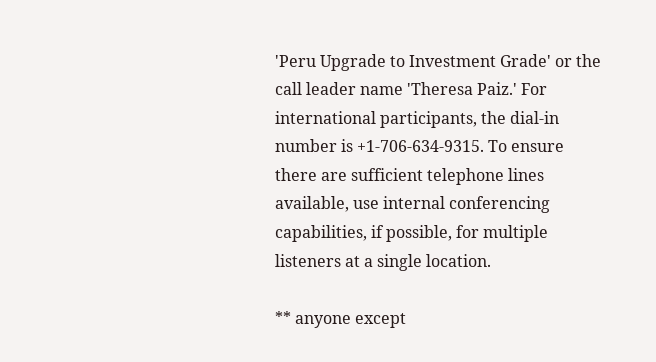'Peru Upgrade to Investment Grade' or the call leader name 'Theresa Paiz.' For international participants, the dial-in number is +1-706-634-9315. To ensure there are sufficient telephone lines available, use internal conferencing capabilities, if possible, for multiple listeners at a single location.

** anyone except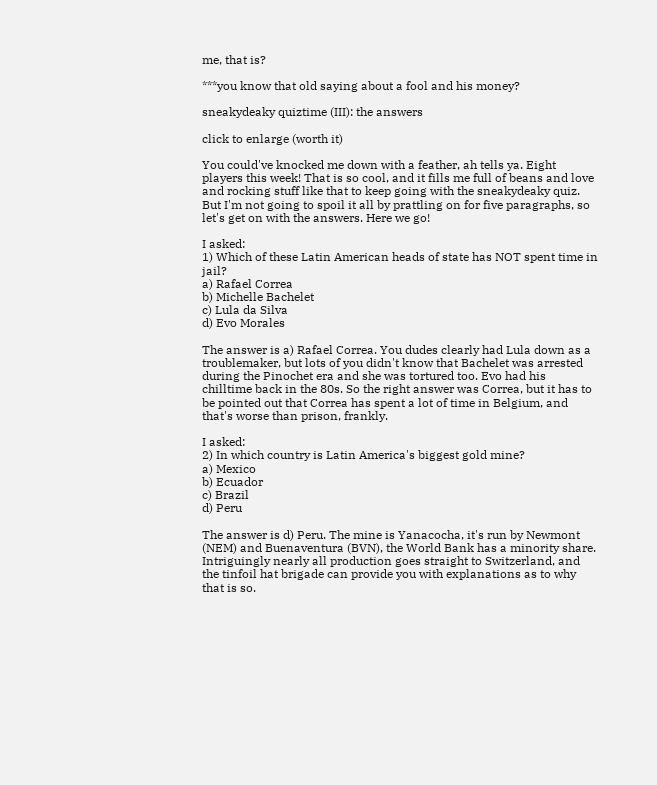me, that is?

***you know that old saying about a fool and his money?

sneakydeaky quiztime (III): the answers

click to enlarge (worth it)

You could've knocked me down with a feather, ah tells ya. Eight players this week! That is so cool, and it fills me full of beans and love and rocking stuff like that to keep going with the sneakydeaky quiz. But I'm not going to spoil it all by prattling on for five paragraphs, so let's get on with the answers. Here we go!

I asked:
1) Which of these Latin American heads of state has NOT spent time in jail?
a) Rafael Correa
b) Michelle Bachelet
c) Lula da Silva
d) Evo Morales

The answer is a) Rafael Correa. You dudes clearly had Lula down as a troublemaker, but lots of you didn't know that Bachelet was arrested during the Pinochet era and she was tortured too. Evo had his chilltime back in the 80s. So the right answer was Correa, but it has to be pointed out that Correa has spent a lot of time in Belgium, and that's worse than prison, frankly.

I asked:
2) In which country is Latin America's biggest gold mine?
a) Mexico
b) Ecuador
c) Brazil
d) Peru

The answer is d) Peru. The mine is Yanacocha, it's run by Newmont (NEM) and Buenaventura (BVN), the World Bank has a minority share. Intriguingly nearly all production goes straight to Switzerland, and the tinfoil hat brigade can provide you with explanations as to why that is so.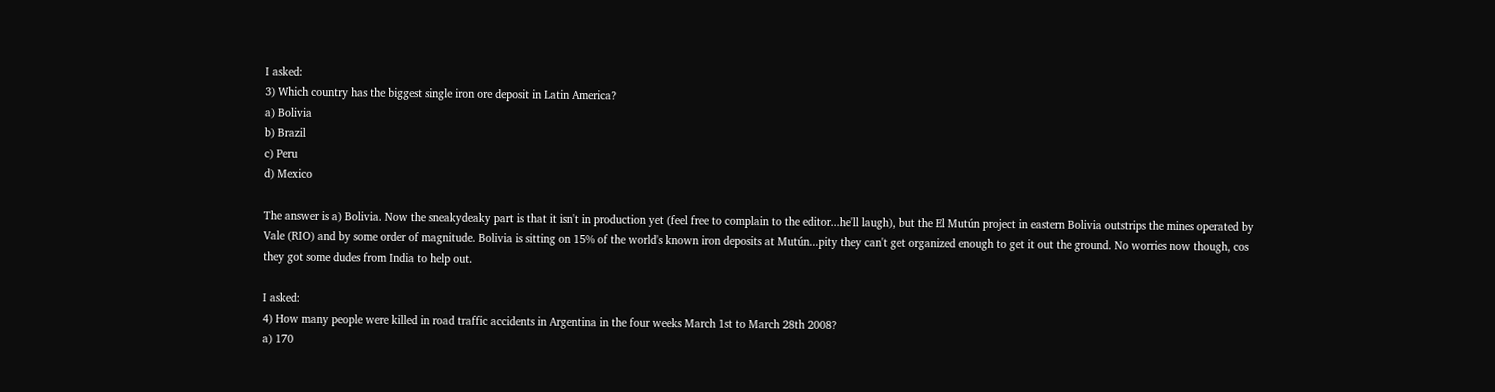I asked:
3) Which country has the biggest single iron ore deposit in Latin America?
a) Bolivia
b) Brazil
c) Peru
d) Mexico

The answer is a) Bolivia. Now the sneakydeaky part is that it isn't in production yet (feel free to complain to the editor...he'll laugh), but the El Mutún project in eastern Bolivia outstrips the mines operated by Vale (RIO) and by some order of magnitude. Bolivia is sitting on 15% of the world's known iron deposits at Mutún...pity they can't get organized enough to get it out the ground. No worries now though, cos they got some dudes from India to help out.

I asked:
4) How many people were killed in road traffic accidents in Argentina in the four weeks March 1st to March 28th 2008?
a) 170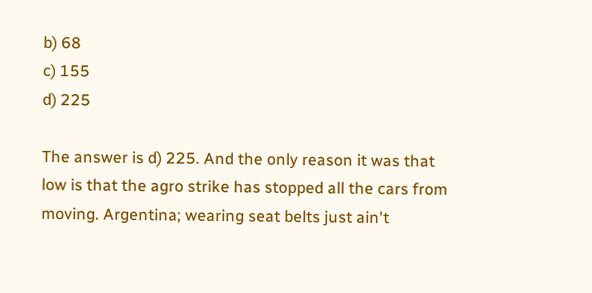b) 68
c) 155
d) 225

The answer is d) 225. And the only reason it was that low is that the agro strike has stopped all the cars from moving. Argentina; wearing seat belts just ain't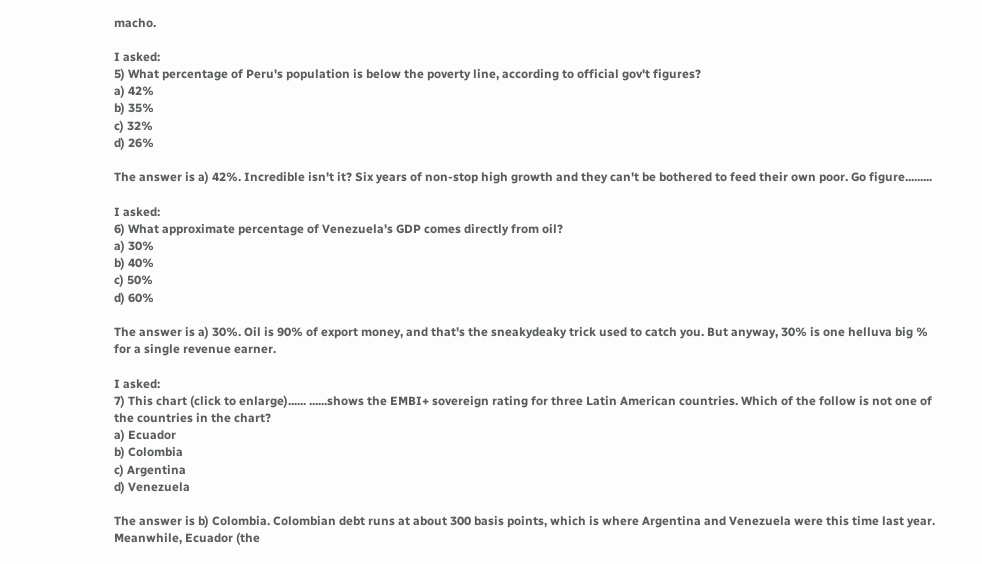macho.

I asked:
5) What percentage of Peru's population is below the poverty line, according to official gov't figures?
a) 42%
b) 35%
c) 32%
d) 26%

The answer is a) 42%. Incredible isn't it? Six years of non-stop high growth and they can't be bothered to feed their own poor. Go figure.........

I asked:
6) What approximate percentage of Venezuela's GDP comes directly from oil?
a) 30%
b) 40%
c) 50%
d) 60%

The answer is a) 30%. Oil is 90% of export money, and that's the sneakydeaky trick used to catch you. But anyway, 30% is one helluva big % for a single revenue earner.

I asked:
7) This chart (click to enlarge)...... ......shows the EMBI+ sovereign rating for three Latin American countries. Which of the follow is not one of the countries in the chart?
a) Ecuador
b) Colombia
c) Argentina
d) Venezuela

The answer is b) Colombia. Colombian debt runs at about 300 basis points, which is where Argentina and Venezuela were this time last year. Meanwhile, Ecuador (the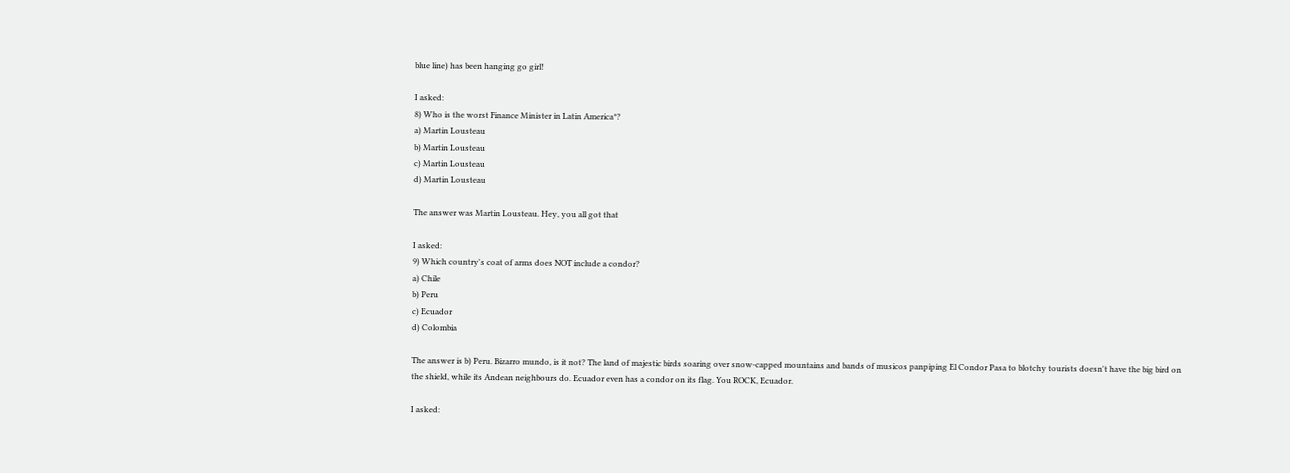blue line) has been hanging go girl!

I asked:
8) Who is the worst Finance Minister in Latin America*?
a) Martin Lousteau
b) Martin Lousteau
c) Martin Lousteau
d) Martin Lousteau

The answer was Martin Lousteau. Hey, you all got that

I asked:
9) Which country's coat of arms does NOT include a condor?
a) Chile
b) Peru
c) Ecuador
d) Colombia

The answer is b) Peru. Bizarro mundo, is it not? The land of majestic birds soaring over snow-capped mountains and bands of musicos panpiping El Condor Pasa to blotchy tourists doesn't have the big bird on the shield, while its Andean neighbours do. Ecuador even has a condor on its flag. You ROCK, Ecuador.

I asked: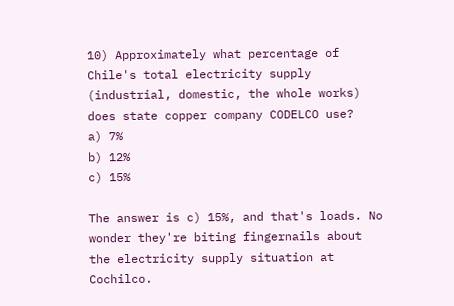10) Approximately what percentage of Chile's total electricity supply (industrial, domestic, the whole works) does state copper company CODELCO use?
a) 7%
b) 12%
c) 15%

The answer is c) 15%, and that's loads. No wonder they're biting fingernails about the electricity supply situation at Cochilco.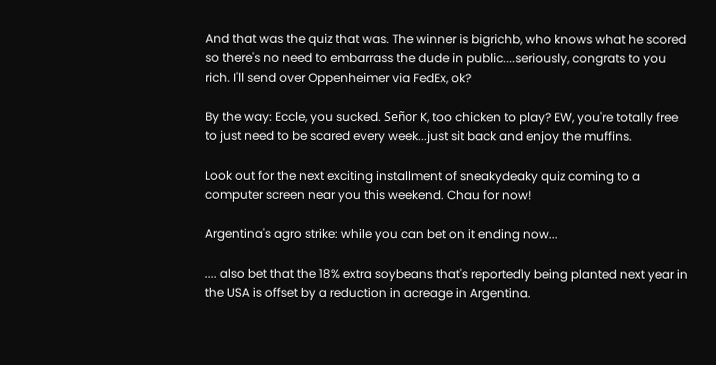And that was the quiz that was. The winner is bigrichb, who knows what he scored so there's no need to embarrass the dude in public....seriously, congrats to you rich. I'll send over Oppenheimer via FedEx, ok?

By the way: Eccle, you sucked. Señor K, too chicken to play? EW, you're totally free to just need to be scared every week...just sit back and enjoy the muffins.

Look out for the next exciting installment of sneakydeaky quiz coming to a computer screen near you this weekend. Chau for now!

Argentina's agro strike: while you can bet on it ending now...

.... also bet that the 18% extra soybeans that's reportedly being planted next year in the USA is offset by a reduction in acreage in Argentina.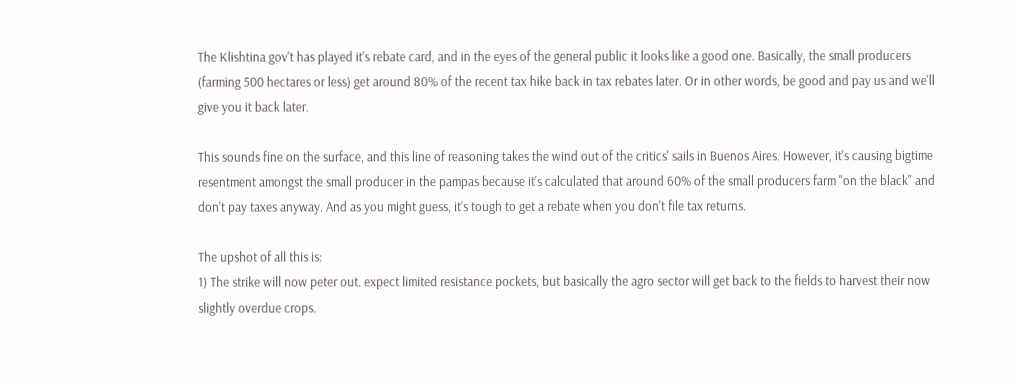The Klishtina gov't has played it's rebate card, and in the eyes of the general public it looks like a good one. Basically, the small producers (farming 500 hectares or less) get around 80% of the recent tax hike back in tax rebates later. Or in other words, be good and pay us and we'll give you it back later.

This sounds fine on the surface, and this line of reasoning takes the wind out of the critics' sails in Buenos Aires. However, it's causing bigtime resentment amongst the small producer in the pampas because it's calculated that around 60% of the small producers farm "on the black" and don't pay taxes anyway. And as you might guess, it's tough to get a rebate when you don't file tax returns.

The upshot of all this is:
1) The strike will now peter out. expect limited resistance pockets, but basically the agro sector will get back to the fields to harvest their now slightly overdue crops.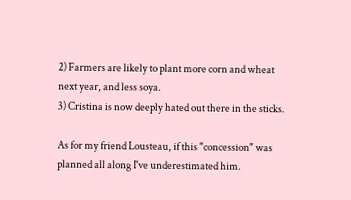2) Farmers are likely to plant more corn and wheat next year, and less soya.
3) Cristina is now deeply hated out there in the sticks.

As for my friend Lousteau, if this "concession" was planned all along I've underestimated him.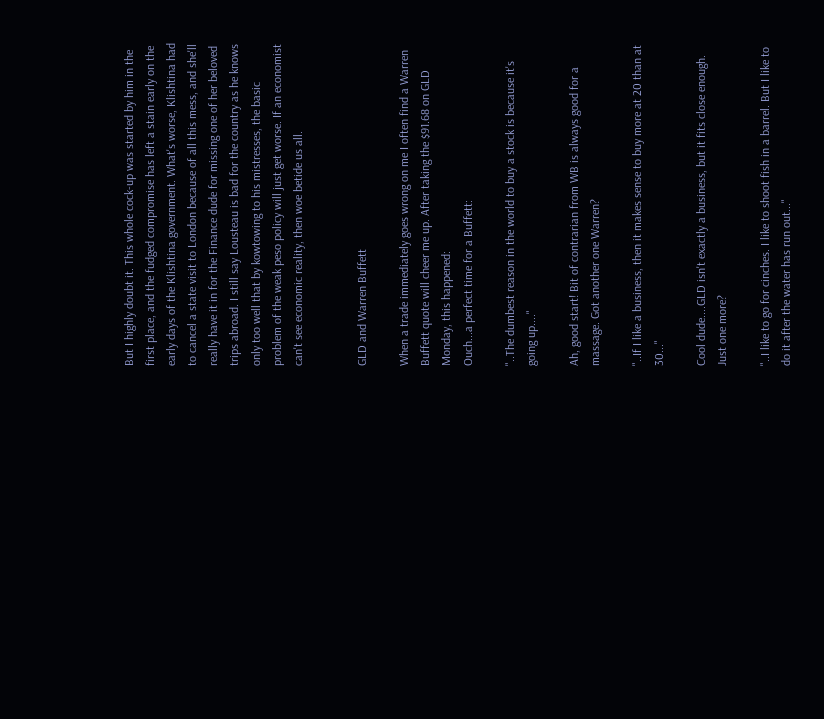But I highly doubt it. This whole cock-up was started by him in the first place, and the fudged compromise has left a stain early on the early days of the Klishtina government. What's worse, Klishtina had to cancel a state visit to London because of all this mess, and she'll really have it in for the Finance dude for missing one of her beloved trips abroad. I still say Lousteau is bad for the country as he knows only too well that by kowtowing to his mistresses, the basic problem of the weak peso policy will just get worse. If an economist can't see economic reality, then woe betide us all.


GLD and Warren Buffett

When a trade immediately goes wrong on me I often find a Warren Buffett quote will cheer me up. After taking the $91.68 on GLD Monday, this happened:
Ouch...a perfect time for a Buffett:

"..The dumbest reason in the world to buy a stock is because it's going up...."

Ah, good start! Bit of contrarian from WB is always good for a massage. Got another one Warren?

"..If I like a business, then it makes sense to buy more at 20 than at 30..."

Cool dude....GLD isn't exactly a business, but it fits close enough. Just one more?

"..I like to go for cinches. I like to shoot fish in a barrel. But I like to do it after the water has run out..."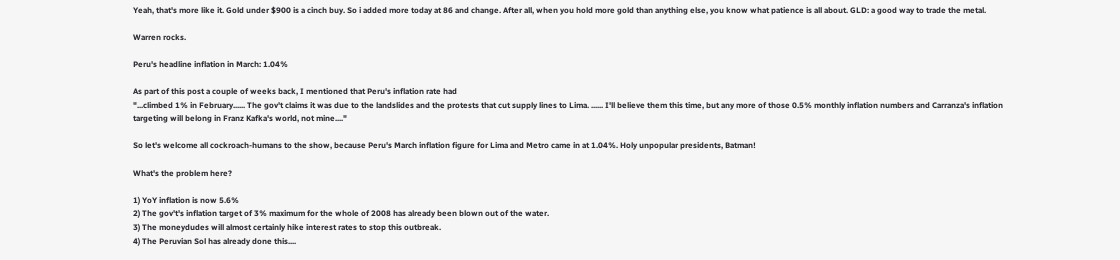Yeah, that's more like it. Gold under $900 is a cinch buy. So i added more today at 86 and change. After all, when you hold more gold than anything else, you know what patience is all about. GLD: a good way to trade the metal.

Warren rocks.

Peru's headline inflation in March: 1.04%

As part of this post a couple of weeks back, I mentioned that Peru's inflation rate had
"...climbed 1% in February...... The gov't claims it was due to the landslides and the protests that cut supply lines to Lima. ...... I'll believe them this time, but any more of those 0.5% monthly inflation numbers and Carranza's inflation targeting will belong in Franz Kafka's world, not mine...."

So let's welcome all cockroach-humans to the show, because Peru's March inflation figure for Lima and Metro came in at 1.04%. Holy unpopular presidents, Batman!

What's the problem here?

1) YoY inflation is now 5.6%
2) The gov't's inflation target of 3% maximum for the whole of 2008 has already been blown out of the water.
3) The moneydudes will almost certainly hike interest rates to stop this outbreak.
4) The Peruvian Sol has already done this....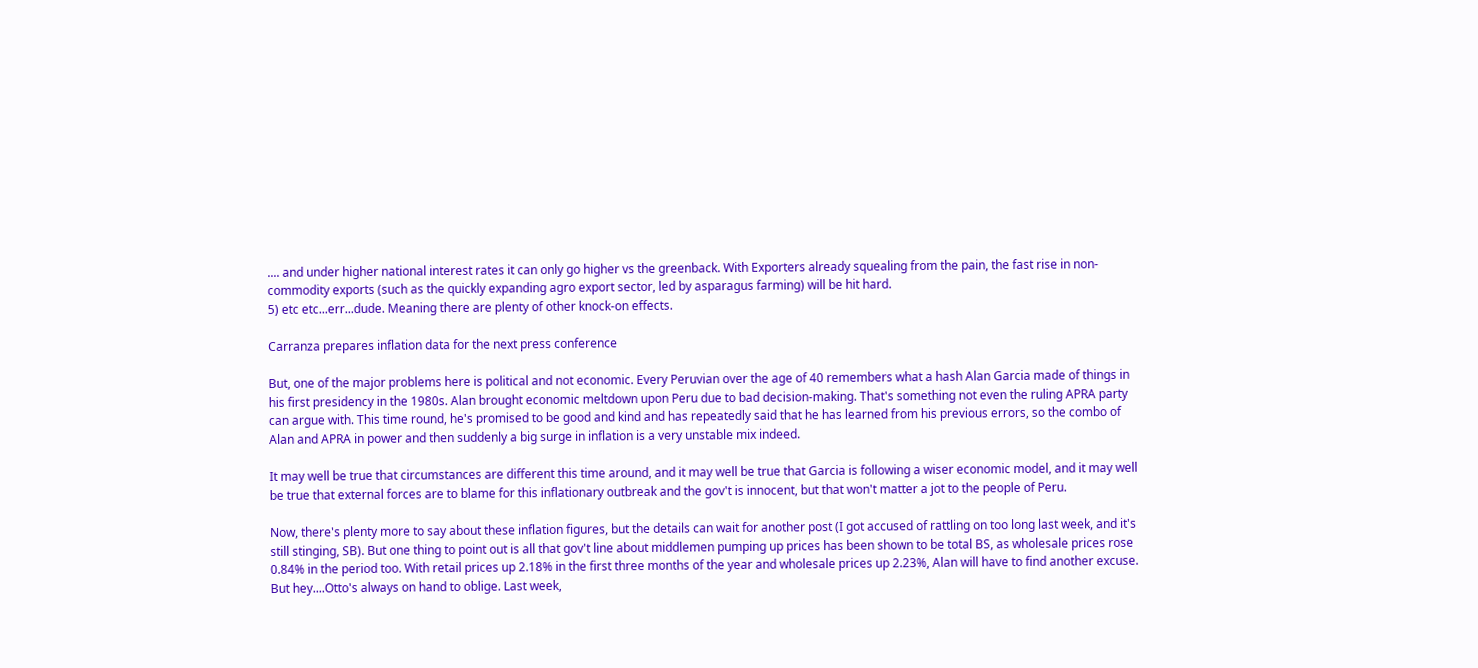.... and under higher national interest rates it can only go higher vs the greenback. With Exporters already squealing from the pain, the fast rise in non-commodity exports (such as the quickly expanding agro export sector, led by asparagus farming) will be hit hard.
5) etc etc...err...dude. Meaning there are plenty of other knock-on effects.

Carranza prepares inflation data for the next press conference

But, one of the major problems here is political and not economic. Every Peruvian over the age of 40 remembers what a hash Alan Garcia made of things in his first presidency in the 1980s. Alan brought economic meltdown upon Peru due to bad decision-making. That's something not even the ruling APRA party can argue with. This time round, he's promised to be good and kind and has repeatedly said that he has learned from his previous errors, so the combo of Alan and APRA in power and then suddenly a big surge in inflation is a very unstable mix indeed.

It may well be true that circumstances are different this time around, and it may well be true that Garcia is following a wiser economic model, and it may well be true that external forces are to blame for this inflationary outbreak and the gov't is innocent, but that won't matter a jot to the people of Peru.

Now, there's plenty more to say about these inflation figures, but the details can wait for another post (I got accused of rattling on too long last week, and it's still stinging, SB). But one thing to point out is all that gov't line about middlemen pumping up prices has been shown to be total BS, as wholesale prices rose 0.84% in the period too. With retail prices up 2.18% in the first three months of the year and wholesale prices up 2.23%, Alan will have to find another excuse. But hey....Otto's always on hand to oblige. Last week,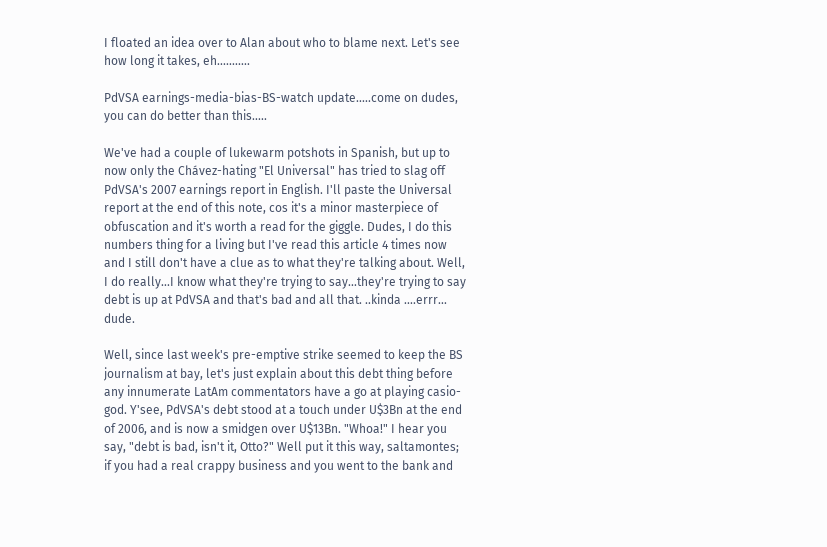I floated an idea over to Alan about who to blame next. Let's see how long it takes, eh...........

PdVSA earnings-media-bias-BS-watch update.....come on dudes, you can do better than this.....

We've had a couple of lukewarm potshots in Spanish, but up to now only the Chávez-hating "El Universal" has tried to slag off PdVSA's 2007 earnings report in English. I'll paste the Universal report at the end of this note, cos it's a minor masterpiece of obfuscation and it's worth a read for the giggle. Dudes, I do this numbers thing for a living but I've read this article 4 times now and I still don't have a clue as to what they're talking about. Well, I do really...I know what they're trying to say...they're trying to say debt is up at PdVSA and that's bad and all that. ..kinda ....errr... dude.

Well, since last week's pre-emptive strike seemed to keep the BS journalism at bay, let's just explain about this debt thing before any innumerate LatAm commentators have a go at playing casio-god. Y'see, PdVSA's debt stood at a touch under U$3Bn at the end of 2006, and is now a smidgen over U$13Bn. "Whoa!" I hear you say, "debt is bad, isn't it, Otto?" Well put it this way, saltamontes; if you had a real crappy business and you went to the bank and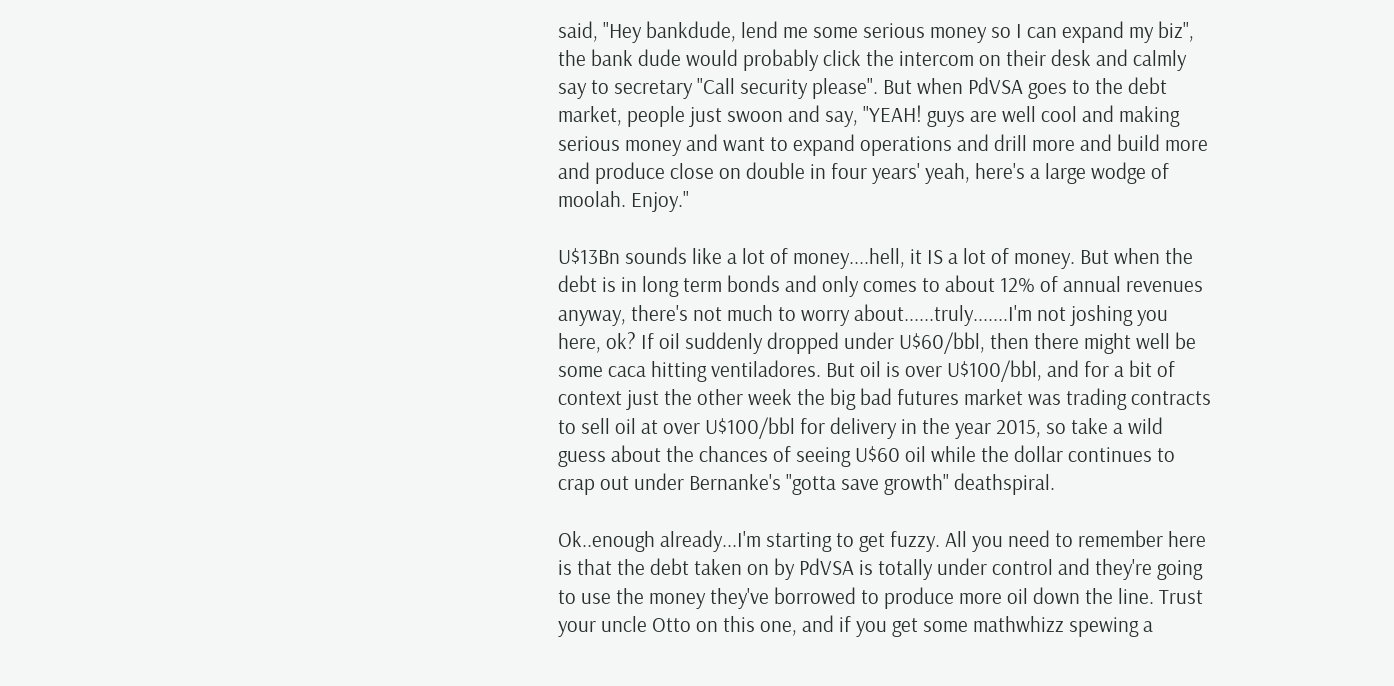said, "Hey bankdude, lend me some serious money so I can expand my biz", the bank dude would probably click the intercom on their desk and calmly say to secretary "Call security please". But when PdVSA goes to the debt market, people just swoon and say, "YEAH! guys are well cool and making serious money and want to expand operations and drill more and build more and produce close on double in four years' yeah, here's a large wodge of moolah. Enjoy."

U$13Bn sounds like a lot of money....hell, it IS a lot of money. But when the debt is in long term bonds and only comes to about 12% of annual revenues anyway, there's not much to worry about......truly.......I'm not joshing you here, ok? If oil suddenly dropped under U$60/bbl, then there might well be some caca hitting ventiladores. But oil is over U$100/bbl, and for a bit of context just the other week the big bad futures market was trading contracts to sell oil at over U$100/bbl for delivery in the year 2015, so take a wild guess about the chances of seeing U$60 oil while the dollar continues to crap out under Bernanke's "gotta save growth" deathspiral.

Ok..enough already...I'm starting to get fuzzy. All you need to remember here is that the debt taken on by PdVSA is totally under control and they're going to use the money they've borrowed to produce more oil down the line. Trust your uncle Otto on this one, and if you get some mathwhizz spewing a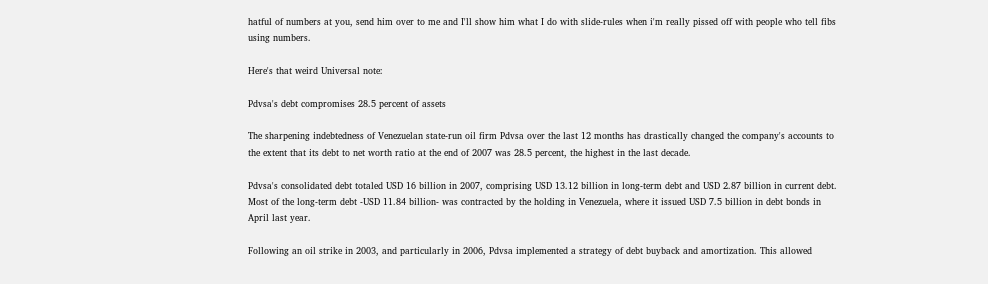hatful of numbers at you, send him over to me and I'll show him what I do with slide-rules when i'm really pissed off with people who tell fibs using numbers.

Here's that weird Universal note:

Pdvsa's debt compromises 28.5 percent of assets

The sharpening indebtedness of Venezuelan state-run oil firm Pdvsa over the last 12 months has drastically changed the company's accounts to the extent that its debt to net worth ratio at the end of 2007 was 28.5 percent, the highest in the last decade.

Pdvsa's consolidated debt totaled USD 16 billion in 2007, comprising USD 13.12 billion in long-term debt and USD 2.87 billion in current debt. Most of the long-term debt -USD 11.84 billion- was contracted by the holding in Venezuela, where it issued USD 7.5 billion in debt bonds in April last year.

Following an oil strike in 2003, and particularly in 2006, Pdvsa implemented a strategy of debt buyback and amortization. This allowed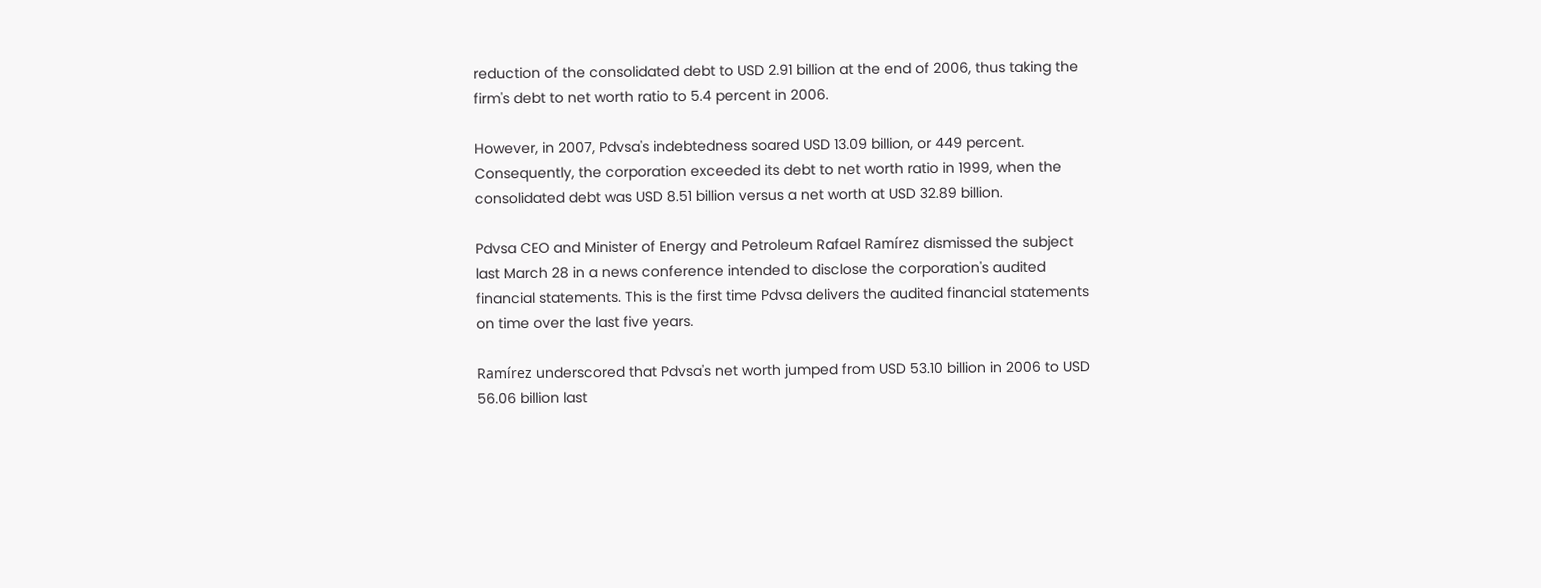reduction of the consolidated debt to USD 2.91 billion at the end of 2006, thus taking the firm's debt to net worth ratio to 5.4 percent in 2006.

However, in 2007, Pdvsa's indebtedness soared USD 13.09 billion, or 449 percent. Consequently, the corporation exceeded its debt to net worth ratio in 1999, when the consolidated debt was USD 8.51 billion versus a net worth at USD 32.89 billion.

Pdvsa CEO and Minister of Energy and Petroleum Rafael Ramírez dismissed the subject last March 28 in a news conference intended to disclose the corporation's audited financial statements. This is the first time Pdvsa delivers the audited financial statements on time over the last five years.

Ramírez underscored that Pdvsa's net worth jumped from USD 53.10 billion in 2006 to USD 56.06 billion last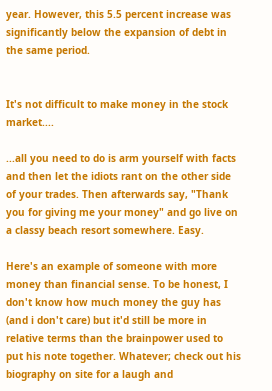year. However, this 5.5 percent increase was significantly below the expansion of debt in the same period.


It's not difficult to make money in the stock market....

...all you need to do is arm yourself with facts and then let the idiots rant on the other side of your trades. Then afterwards say, "Thank you for giving me your money" and go live on a classy beach resort somewhere. Easy.

Here's an example of someone with more money than financial sense. To be honest, I don't know how much money the guy has (and i don't care) but it'd still be more in relative terms than the brainpower used to put his note together. Whatever; check out his biography on site for a laugh and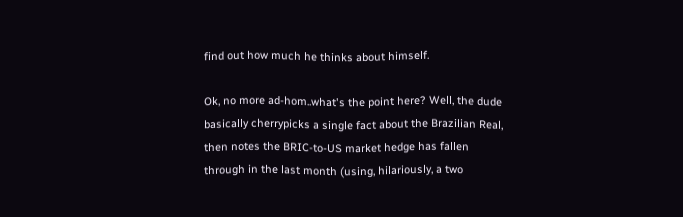find out how much he thinks about himself.

Ok, no more ad-hom..what's the point here? Well, the dude basically cherrypicks a single fact about the Brazilian Real, then notes the BRIC-to-US market hedge has fallen through in the last month (using, hilariously, a two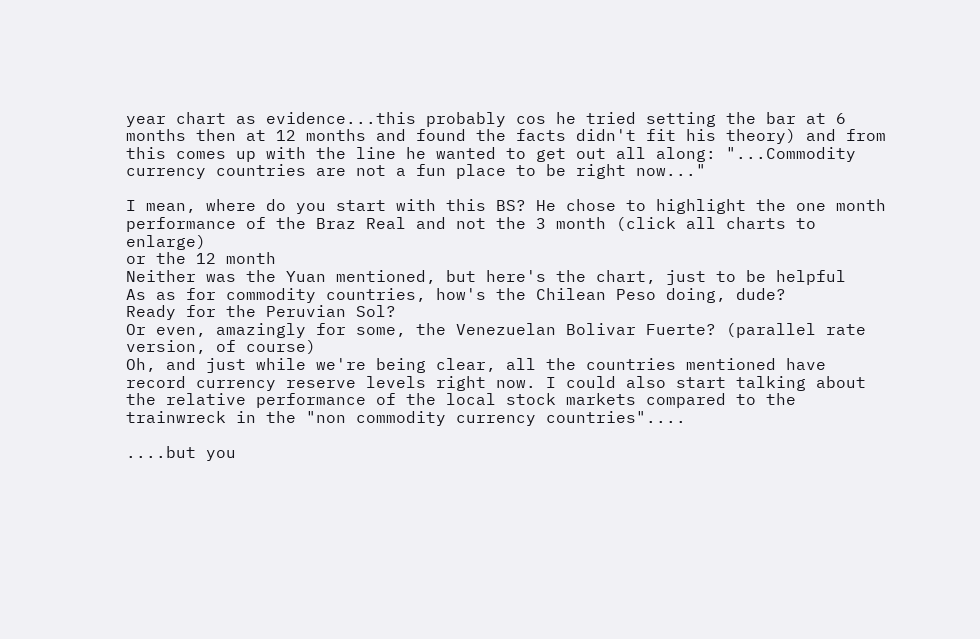year chart as evidence...this probably cos he tried setting the bar at 6 months then at 12 months and found the facts didn't fit his theory) and from this comes up with the line he wanted to get out all along: "...Commodity currency countries are not a fun place to be right now..."

I mean, where do you start with this BS? He chose to highlight the one month performance of the Braz Real and not the 3 month (click all charts to enlarge)
or the 12 month
Neither was the Yuan mentioned, but here's the chart, just to be helpful
As as for commodity countries, how's the Chilean Peso doing, dude?
Ready for the Peruvian Sol?
Or even, amazingly for some, the Venezuelan Bolivar Fuerte? (parallel rate version, of course)
Oh, and just while we're being clear, all the countries mentioned have record currency reserve levels right now. I could also start talking about the relative performance of the local stock markets compared to the trainwreck in the "non commodity currency countries"....

....but you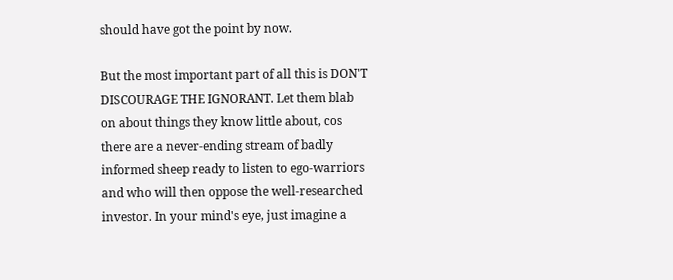should have got the point by now.

But the most important part of all this is DON'T DISCOURAGE THE IGNORANT. Let them blab on about things they know little about, cos there are a never-ending stream of badly informed sheep ready to listen to ego-warriors and who will then oppose the well-researched investor. In your mind's eye, just imagine a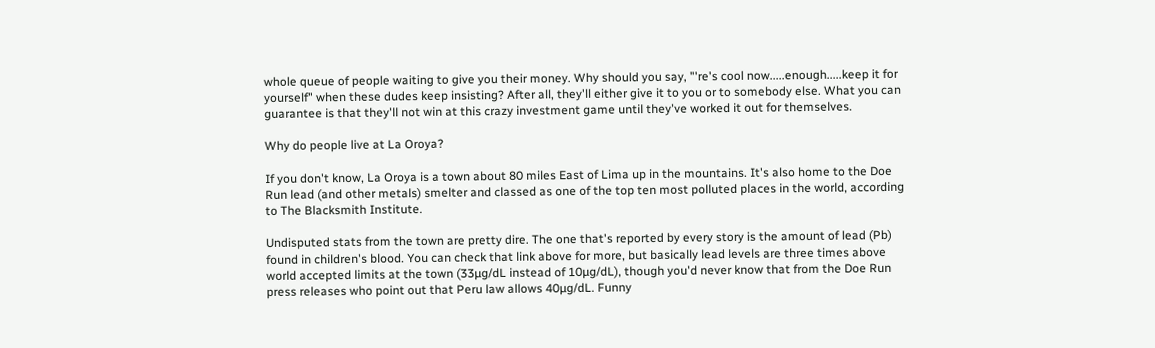whole queue of people waiting to give you their money. Why should you say, "'re's cool now.....enough.....keep it for yourself" when these dudes keep insisting? After all, they'll either give it to you or to somebody else. What you can guarantee is that they'll not win at this crazy investment game until they've worked it out for themselves.

Why do people live at La Oroya?

If you don't know, La Oroya is a town about 80 miles East of Lima up in the mountains. It's also home to the Doe Run lead (and other metals) smelter and classed as one of the top ten most polluted places in the world, according to The Blacksmith Institute.

Undisputed stats from the town are pretty dire. The one that's reported by every story is the amount of lead (Pb) found in children's blood. You can check that link above for more, but basically lead levels are three times above world accepted limits at the town (33µg/dL instead of 10µg/dL), though you'd never know that from the Doe Run press releases who point out that Peru law allows 40µg/dL. Funny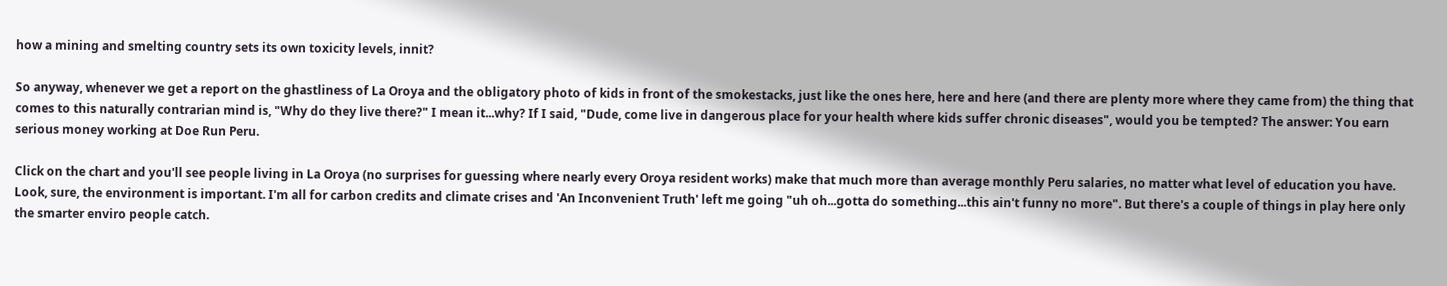how a mining and smelting country sets its own toxicity levels, innit?

So anyway, whenever we get a report on the ghastliness of La Oroya and the obligatory photo of kids in front of the smokestacks, just like the ones here, here and here (and there are plenty more where they came from) the thing that comes to this naturally contrarian mind is, "Why do they live there?" I mean it...why? If I said, "Dude, come live in dangerous place for your health where kids suffer chronic diseases", would you be tempted? The answer: You earn serious money working at Doe Run Peru.

Click on the chart and you'll see people living in La Oroya (no surprises for guessing where nearly every Oroya resident works) make that much more than average monthly Peru salaries, no matter what level of education you have. Look, sure, the environment is important. I'm all for carbon credits and climate crises and 'An Inconvenient Truth' left me going "uh oh...gotta do something...this ain't funny no more". But there's a couple of things in play here only the smarter enviro people catch.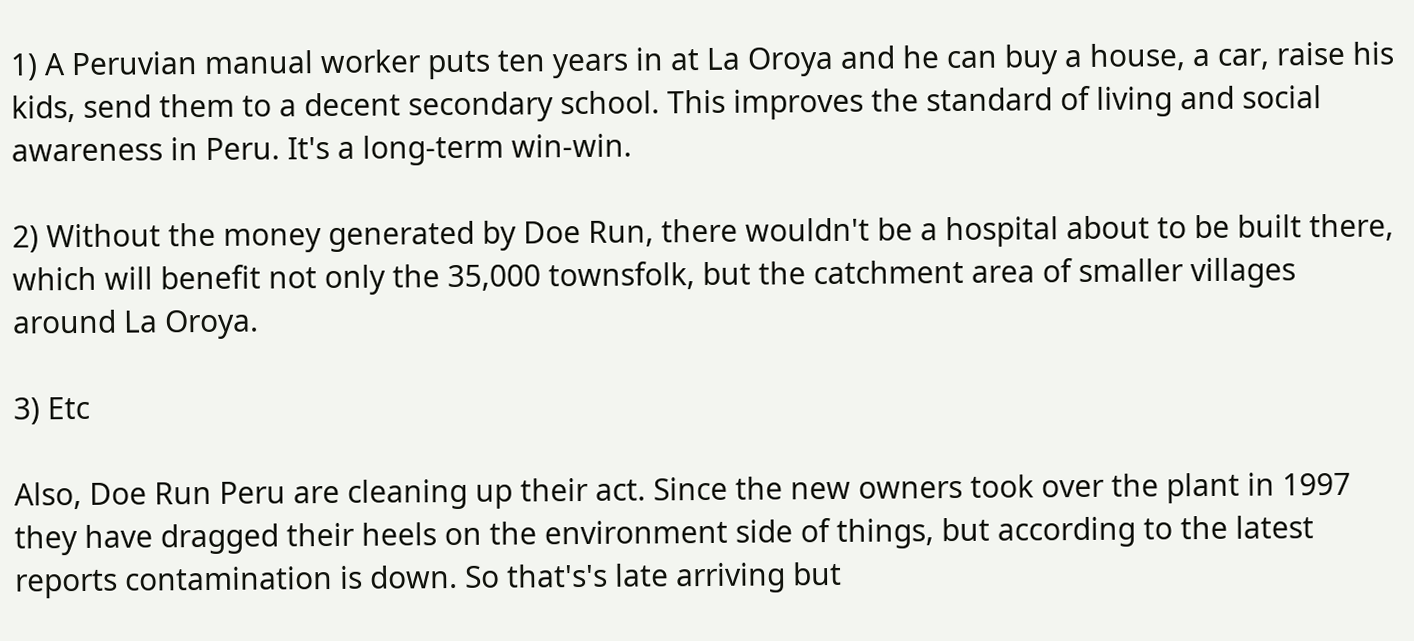1) A Peruvian manual worker puts ten years in at La Oroya and he can buy a house, a car, raise his kids, send them to a decent secondary school. This improves the standard of living and social awareness in Peru. It's a long-term win-win.

2) Without the money generated by Doe Run, there wouldn't be a hospital about to be built there, which will benefit not only the 35,000 townsfolk, but the catchment area of smaller villages around La Oroya.

3) Etc

Also, Doe Run Peru are cleaning up their act. Since the new owners took over the plant in 1997 they have dragged their heels on the environment side of things, but according to the latest reports contamination is down. So that's's late arriving but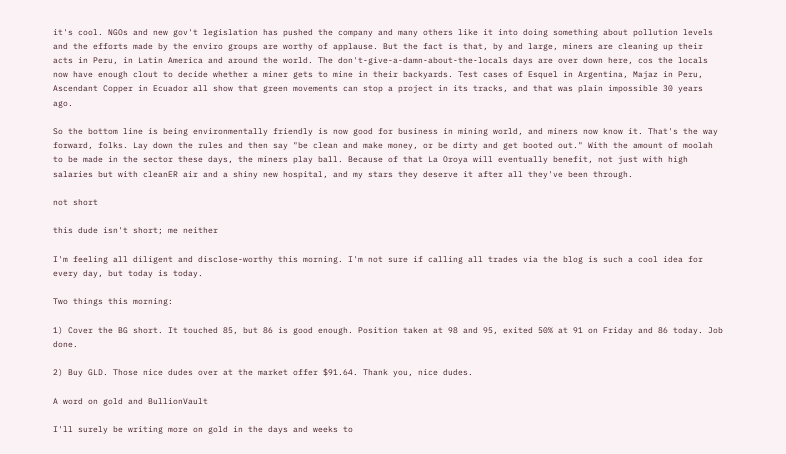it's cool. NGOs and new gov't legislation has pushed the company and many others like it into doing something about pollution levels and the efforts made by the enviro groups are worthy of applause. But the fact is that, by and large, miners are cleaning up their acts in Peru, in Latin America and around the world. The don't-give-a-damn-about-the-locals days are over down here, cos the locals now have enough clout to decide whether a miner gets to mine in their backyards. Test cases of Esquel in Argentina, Majaz in Peru, Ascendant Copper in Ecuador all show that green movements can stop a project in its tracks, and that was plain impossible 30 years ago.

So the bottom line is being environmentally friendly is now good for business in mining world, and miners now know it. That's the way forward, folks. Lay down the rules and then say "be clean and make money, or be dirty and get booted out." With the amount of moolah to be made in the sector these days, the miners play ball. Because of that La Oroya will eventually benefit, not just with high salaries but with cleanER air and a shiny new hospital, and my stars they deserve it after all they've been through.

not short

this dude isn't short; me neither

I'm feeling all diligent and disclose-worthy this morning. I'm not sure if calling all trades via the blog is such a cool idea for every day, but today is today.

Two things this morning:

1) Cover the BG short. It touched 85, but 86 is good enough. Position taken at 98 and 95, exited 50% at 91 on Friday and 86 today. Job done.

2) Buy GLD. Those nice dudes over at the market offer $91.64. Thank you, nice dudes.

A word on gold and BullionVault

I'll surely be writing more on gold in the days and weeks to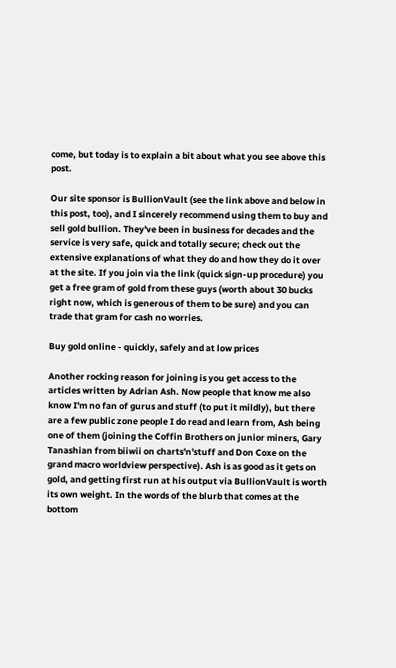come, but today is to explain a bit about what you see above this post.

Our site sponsor is BullionVault (see the link above and below in this post, too), and I sincerely recommend using them to buy and sell gold bullion. They've been in business for decades and the service is very safe, quick and totally secure; check out the extensive explanations of what they do and how they do it over at the site. If you join via the link (quick sign-up procedure) you get a free gram of gold from these guys (worth about 30 bucks right now, which is generous of them to be sure) and you can trade that gram for cash no worries.

Buy gold online - quickly, safely and at low prices

Another rocking reason for joining is you get access to the articles written by Adrian Ash. Now people that know me also know I'm no fan of gurus and stuff (to put it mildly), but there are a few public zone people I do read and learn from, Ash being one of them (joining the Coffin Brothers on junior miners, Gary Tanashian from biiwii on charts'n'stuff and Don Coxe on the grand macro worldview perspective). Ash is as good as it gets on gold, and getting first run at his output via BullionVault is worth its own weight. In the words of the blurb that comes at the bottom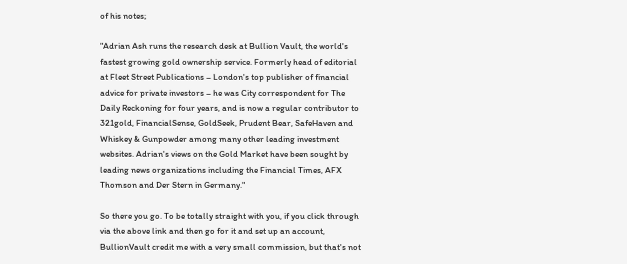of his notes;

"Adrian Ash runs the research desk at Bullion Vault, the world's fastest growing gold ownership service. Formerly head of editorial at Fleet Street Publications – London's top publisher of financial advice for private investors – he was City correspondent for The Daily Reckoning for four years, and is now a regular contributor to 321gold, FinancialSense, GoldSeek, Prudent Bear, SafeHaven and Whiskey & Gunpowder among many other leading investment websites. Adrian's views on the Gold Market have been sought by leading news organizations including the Financial Times, AFX Thomson and Der Stern in Germany."

So there you go. To be totally straight with you, if you click through via the above link and then go for it and set up an account, BullionVault credit me with a very small commission, but that's not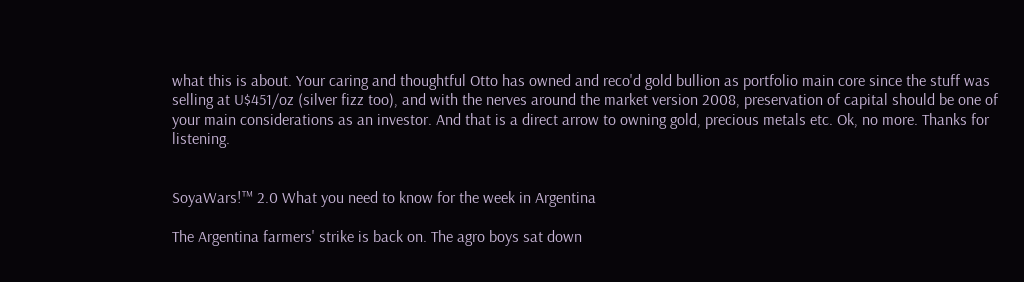what this is about. Your caring and thoughtful Otto has owned and reco'd gold bullion as portfolio main core since the stuff was selling at U$451/oz (silver fizz too), and with the nerves around the market version 2008, preservation of capital should be one of your main considerations as an investor. And that is a direct arrow to owning gold, precious metals etc. Ok, no more. Thanks for listening.


SoyaWars!™ 2.0 What you need to know for the week in Argentina

The Argentina farmers' strike is back on. The agro boys sat down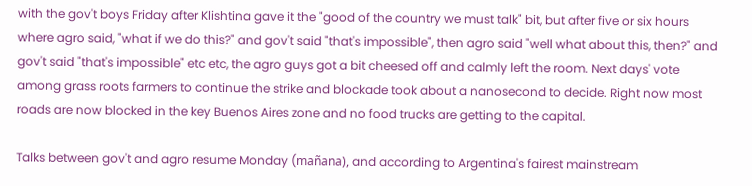with the gov't boys Friday after Klishtina gave it the "good of the country we must talk" bit, but after five or six hours where agro said, "what if we do this?" and gov't said "that's impossible", then agro said "well what about this, then?" and gov't said "that's impossible" etc etc, the agro guys got a bit cheesed off and calmly left the room. Next days' vote among grass roots farmers to continue the strike and blockade took about a nanosecond to decide. Right now most roads are now blocked in the key Buenos Aires zone and no food trucks are getting to the capital.

Talks between gov't and agro resume Monday (mañana), and according to Argentina's fairest mainstream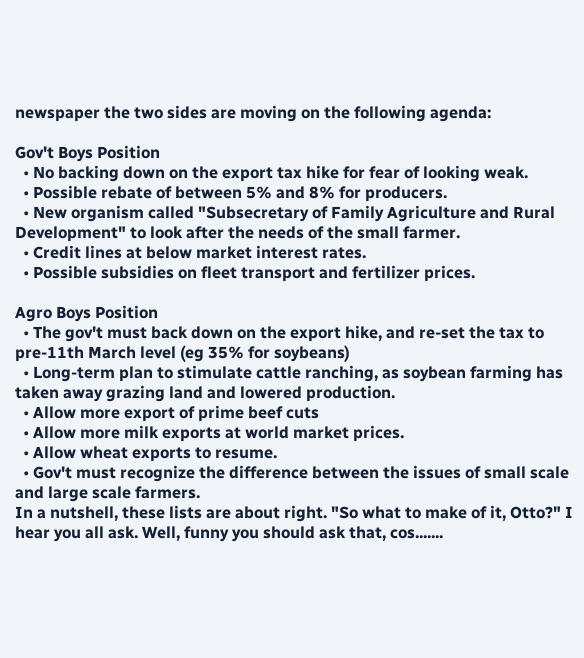newspaper the two sides are moving on the following agenda:

Gov't Boys Position
  • No backing down on the export tax hike for fear of looking weak.
  • Possible rebate of between 5% and 8% for producers.
  • New organism called "Subsecretary of Family Agriculture and Rural Development" to look after the needs of the small farmer.
  • Credit lines at below market interest rates.
  • Possible subsidies on fleet transport and fertilizer prices.

Agro Boys Position
  • The gov't must back down on the export hike, and re-set the tax to pre-11th March level (eg 35% for soybeans)
  • Long-term plan to stimulate cattle ranching, as soybean farming has taken away grazing land and lowered production.
  • Allow more export of prime beef cuts
  • Allow more milk exports at world market prices.
  • Allow wheat exports to resume.
  • Gov't must recognize the difference between the issues of small scale and large scale farmers.
In a nutshell, these lists are about right. "So what to make of it, Otto?" I hear you all ask. Well, funny you should ask that, cos.......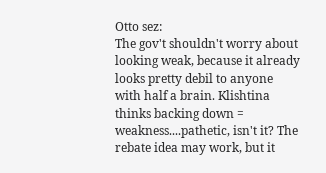Otto sez:
The gov't shouldn't worry about looking weak, because it already looks pretty debil to anyone with half a brain. Klishtina thinks backing down = weakness....pathetic, isn't it? The rebate idea may work, but it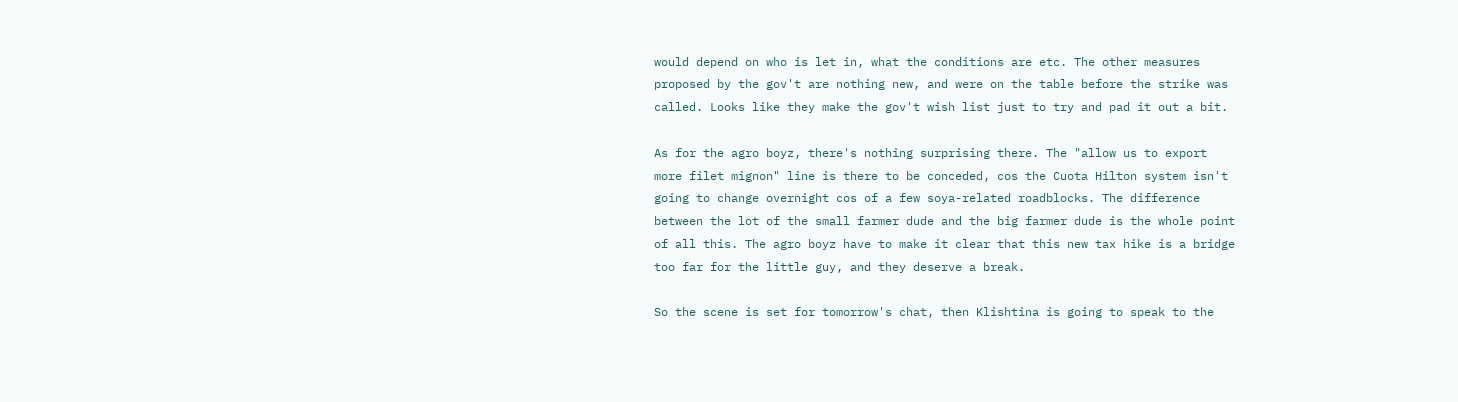would depend on who is let in, what the conditions are etc. The other measures proposed by the gov't are nothing new, and were on the table before the strike was called. Looks like they make the gov't wish list just to try and pad it out a bit.

As for the agro boyz, there's nothing surprising there. The "allow us to export more filet mignon" line is there to be conceded, cos the Cuota Hilton system isn't going to change overnight cos of a few soya-related roadblocks. The difference between the lot of the small farmer dude and the big farmer dude is the whole point of all this. The agro boyz have to make it clear that this new tax hike is a bridge too far for the little guy, and they deserve a break.

So the scene is set for tomorrow's chat, then Klishtina is going to speak to the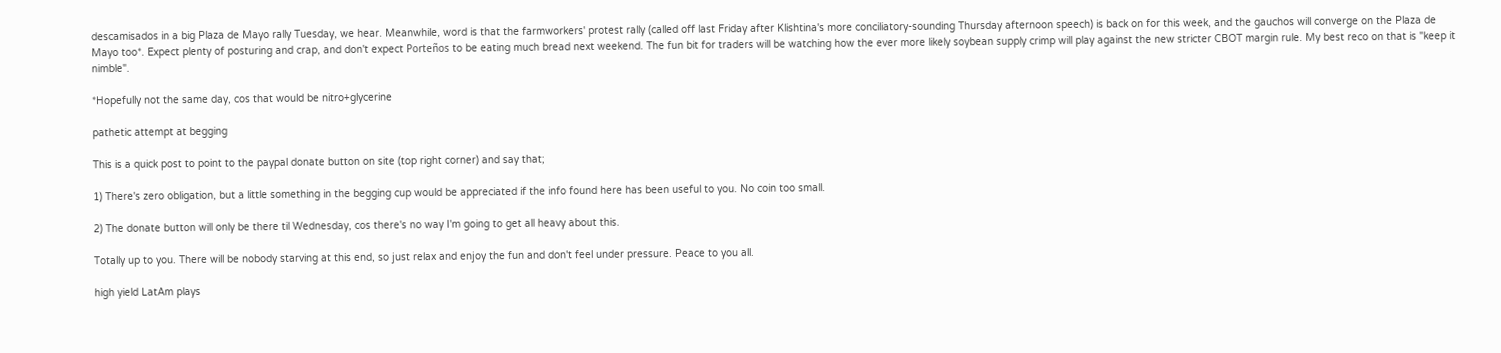descamisados in a big Plaza de Mayo rally Tuesday, we hear. Meanwhile, word is that the farmworkers' protest rally (called off last Friday after Klishtina's more conciliatory-sounding Thursday afternoon speech) is back on for this week, and the gauchos will converge on the Plaza de Mayo too*. Expect plenty of posturing and crap, and don't expect Porteños to be eating much bread next weekend. The fun bit for traders will be watching how the ever more likely soybean supply crimp will play against the new stricter CBOT margin rule. My best reco on that is "keep it nimble".

*Hopefully not the same day, cos that would be nitro+glycerine

pathetic attempt at begging

This is a quick post to point to the paypal donate button on site (top right corner) and say that;

1) There's zero obligation, but a little something in the begging cup would be appreciated if the info found here has been useful to you. No coin too small.

2) The donate button will only be there til Wednesday, cos there's no way I'm going to get all heavy about this.

Totally up to you. There will be nobody starving at this end, so just relax and enjoy the fun and don't feel under pressure. Peace to you all.

high yield LatAm plays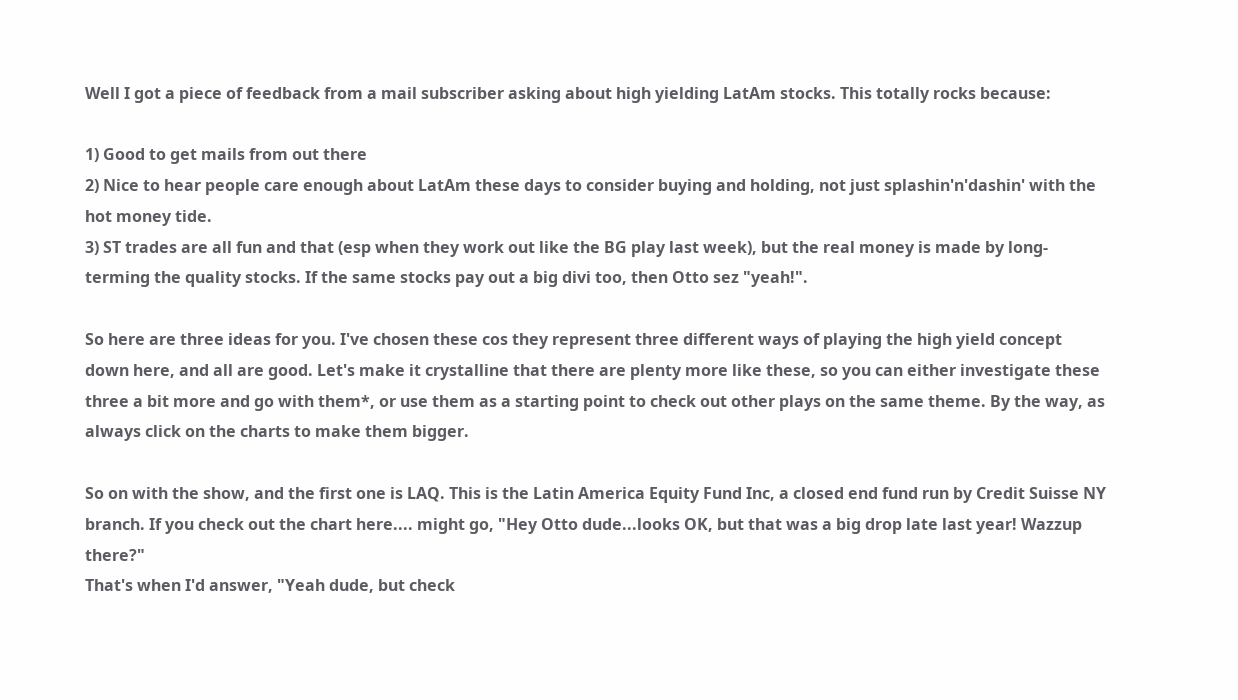Well I got a piece of feedback from a mail subscriber asking about high yielding LatAm stocks. This totally rocks because:

1) Good to get mails from out there
2) Nice to hear people care enough about LatAm these days to consider buying and holding, not just splashin'n'dashin' with the hot money tide.
3) ST trades are all fun and that (esp when they work out like the BG play last week), but the real money is made by long-terming the quality stocks. If the same stocks pay out a big divi too, then Otto sez "yeah!".

So here are three ideas for you. I've chosen these cos they represent three different ways of playing the high yield concept down here, and all are good. Let's make it crystalline that there are plenty more like these, so you can either investigate these three a bit more and go with them*, or use them as a starting point to check out other plays on the same theme. By the way, as always click on the charts to make them bigger.

So on with the show, and the first one is LAQ. This is the Latin America Equity Fund Inc, a closed end fund run by Credit Suisse NY branch. If you check out the chart here.... might go, "Hey Otto dude...looks OK, but that was a big drop late last year! Wazzup there?"
That's when I'd answer, "Yeah dude, but check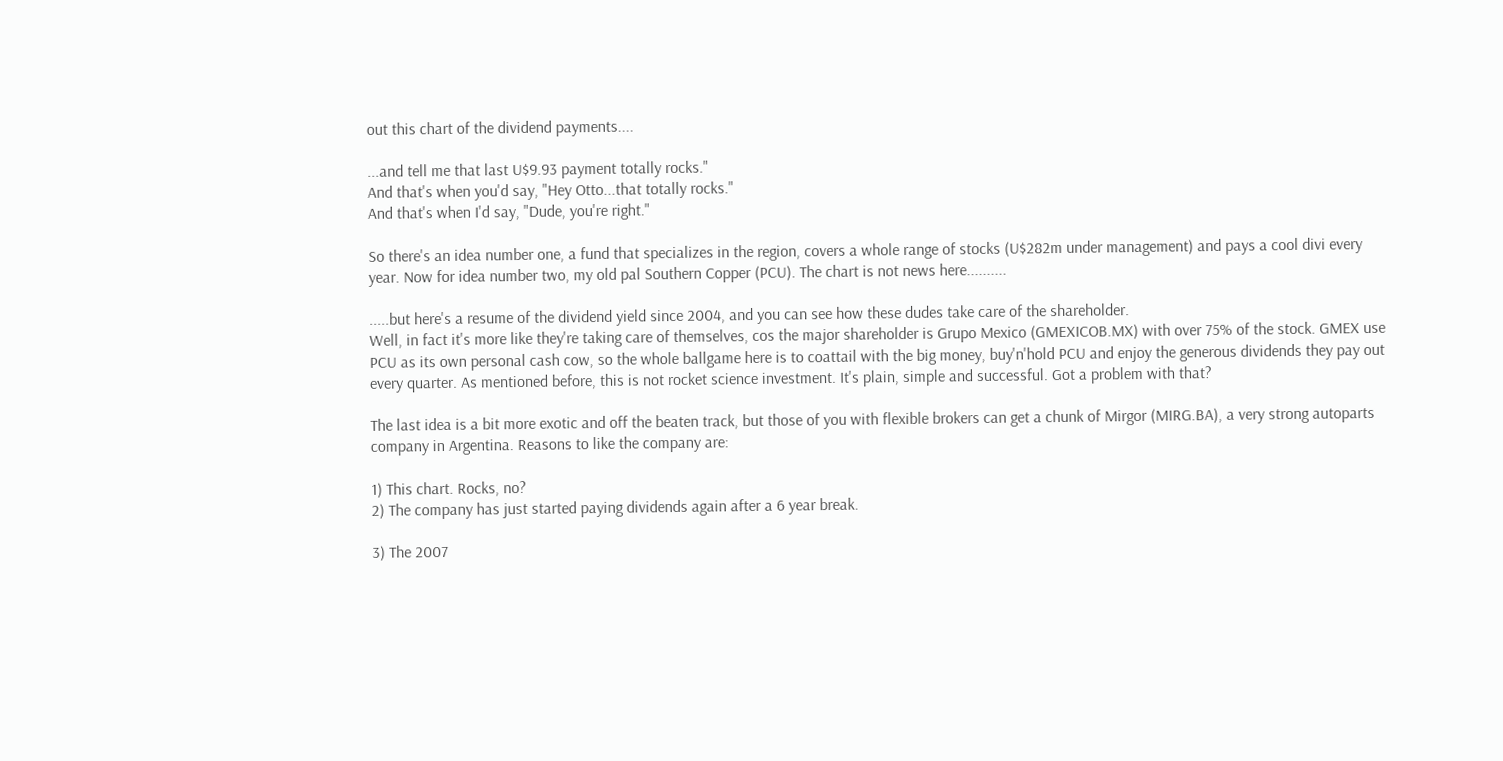out this chart of the dividend payments....

...and tell me that last U$9.93 payment totally rocks."
And that's when you'd say, "Hey Otto...that totally rocks."
And that's when I'd say, "Dude, you're right."

So there's an idea number one, a fund that specializes in the region, covers a whole range of stocks (U$282m under management) and pays a cool divi every year. Now for idea number two, my old pal Southern Copper (PCU). The chart is not news here..........

.....but here's a resume of the dividend yield since 2004, and you can see how these dudes take care of the shareholder.
Well, in fact it's more like they're taking care of themselves, cos the major shareholder is Grupo Mexico (GMEXICOB.MX) with over 75% of the stock. GMEX use PCU as its own personal cash cow, so the whole ballgame here is to coattail with the big money, buy'n'hold PCU and enjoy the generous dividends they pay out every quarter. As mentioned before, this is not rocket science investment. It's plain, simple and successful. Got a problem with that?

The last idea is a bit more exotic and off the beaten track, but those of you with flexible brokers can get a chunk of Mirgor (MIRG.BA), a very strong autoparts company in Argentina. Reasons to like the company are:

1) This chart. Rocks, no?
2) The company has just started paying dividends again after a 6 year break.

3) The 2007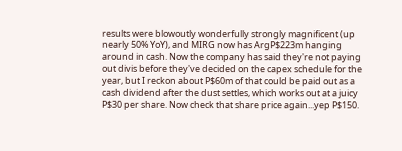results were blowoutly wonderfully strongly magnificent (up nearly 50% YoY), and MIRG now has ArgP$223m hanging around in cash. Now the company has said they're not paying out divis before they've decided on the capex schedule for the year, but I reckon about P$60m of that could be paid out as a cash dividend after the dust settles, which works out at a juicy P$30 per share. Now check that share price again...yep P$150.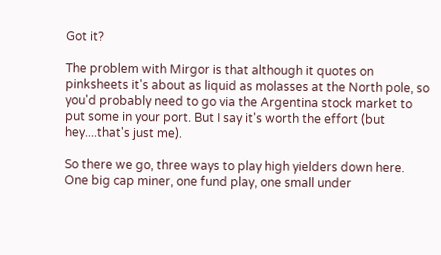Got it?

The problem with Mirgor is that although it quotes on pinksheets it's about as liquid as molasses at the North pole, so you'd probably need to go via the Argentina stock market to put some in your port. But I say it's worth the effort (but hey....that's just me).

So there we go, three ways to play high yielders down here. One big cap miner, one fund play, one small under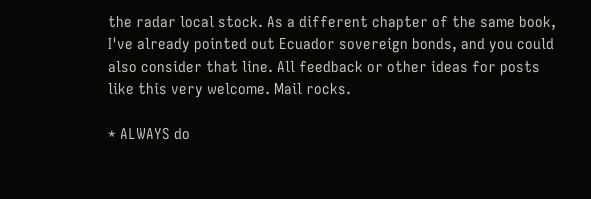the radar local stock. As a different chapter of the same book, I've already pointed out Ecuador sovereign bonds, and you could also consider that line. All feedback or other ideas for posts like this very welcome. Mail rocks.

* ALWAYS do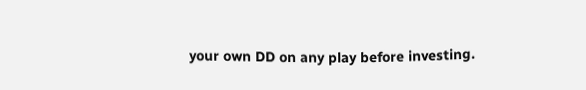your own DD on any play before investing.